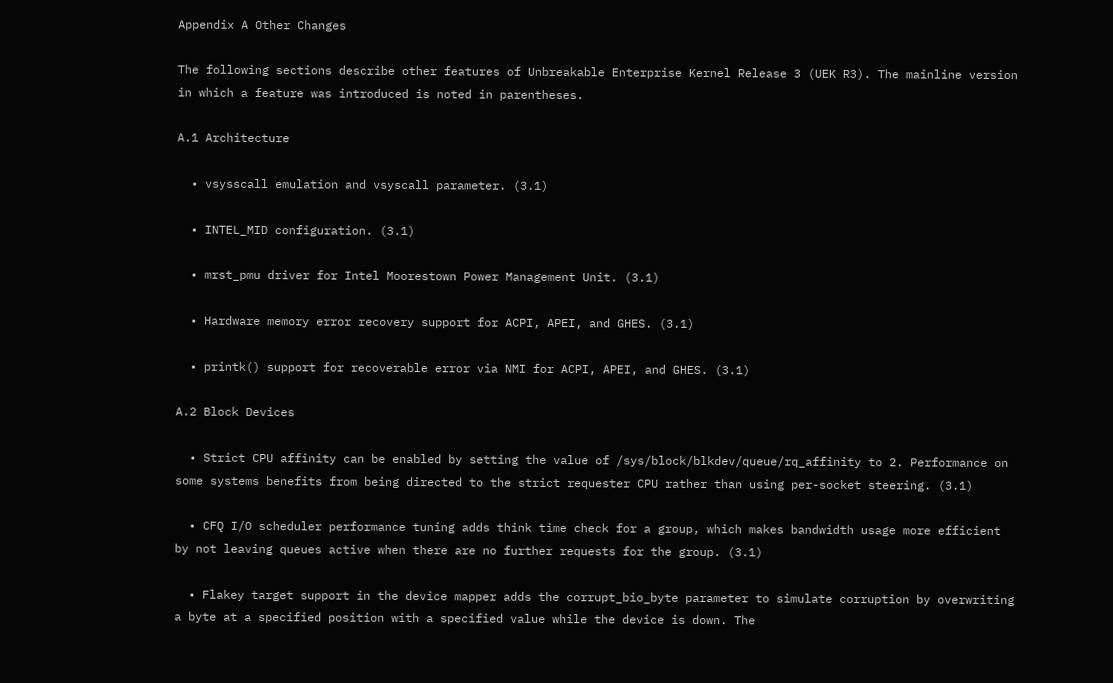Appendix A Other Changes

The following sections describe other features of Unbreakable Enterprise Kernel Release 3 (UEK R3). The mainline version in which a feature was introduced is noted in parentheses.

A.1 Architecture

  • vsysscall emulation and vsyscall parameter. (3.1)

  • INTEL_MID configuration. (3.1)

  • mrst_pmu driver for Intel Moorestown Power Management Unit. (3.1)

  • Hardware memory error recovery support for ACPI, APEI, and GHES. (3.1)

  • printk() support for recoverable error via NMI for ACPI, APEI, and GHES. (3.1)

A.2 Block Devices

  • Strict CPU affinity can be enabled by setting the value of /sys/block/blkdev/queue/rq_affinity to 2. Performance on some systems benefits from being directed to the strict requester CPU rather than using per-socket steering. (3.1)

  • CFQ I/O scheduler performance tuning adds think time check for a group, which makes bandwidth usage more efficient by not leaving queues active when there are no further requests for the group. (3.1)

  • Flakey target support in the device mapper adds the corrupt_bio_byte parameter to simulate corruption by overwriting a byte at a specified position with a specified value while the device is down. The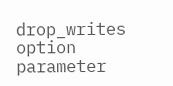drop_writes option parameter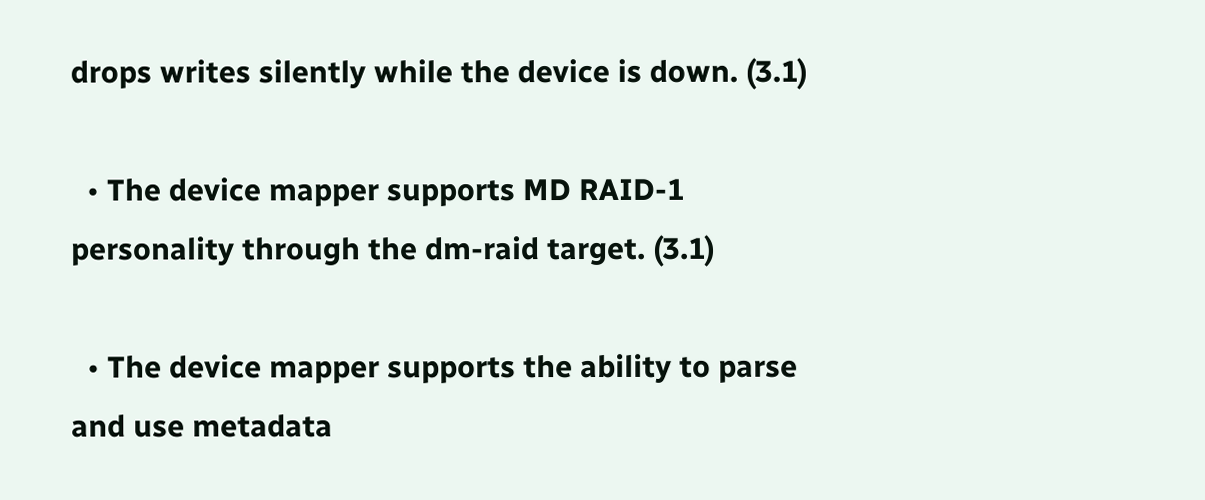drops writes silently while the device is down. (3.1)

  • The device mapper supports MD RAID-1 personality through the dm-raid target. (3.1)

  • The device mapper supports the ability to parse and use metadata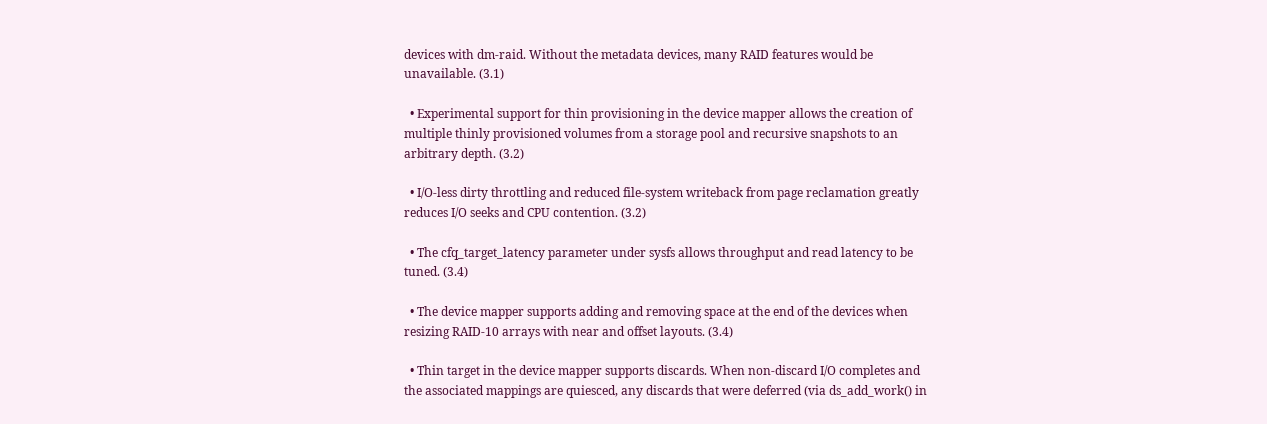devices with dm-raid. Without the metadata devices, many RAID features would be unavailable. (3.1)

  • Experimental support for thin provisioning in the device mapper allows the creation of multiple thinly provisioned volumes from a storage pool and recursive snapshots to an arbitrary depth. (3.2)

  • I/O-less dirty throttling and reduced file-system writeback from page reclamation greatly reduces I/O seeks and CPU contention. (3.2)

  • The cfq_target_latency parameter under sysfs allows throughput and read latency to be tuned. (3.4)

  • The device mapper supports adding and removing space at the end of the devices when resizing RAID-10 arrays with near and offset layouts. (3.4)

  • Thin target in the device mapper supports discards. When non-discard I/O completes and the associated mappings are quiesced, any discards that were deferred (via ds_add_work() in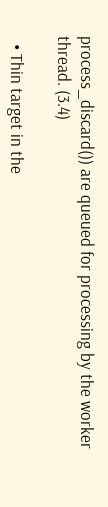process_discard()) are queued for processing by the worker thread. (3.4)

  • Thin target in the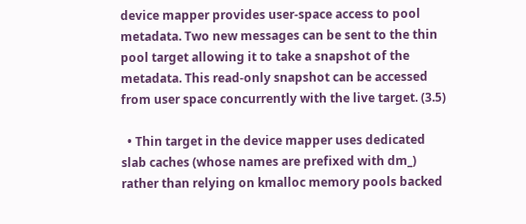device mapper provides user-space access to pool metadata. Two new messages can be sent to the thin pool target allowing it to take a snapshot of the metadata. This read-only snapshot can be accessed from user space concurrently with the live target. (3.5)

  • Thin target in the device mapper uses dedicated slab caches (whose names are prefixed with dm_) rather than relying on kmalloc memory pools backed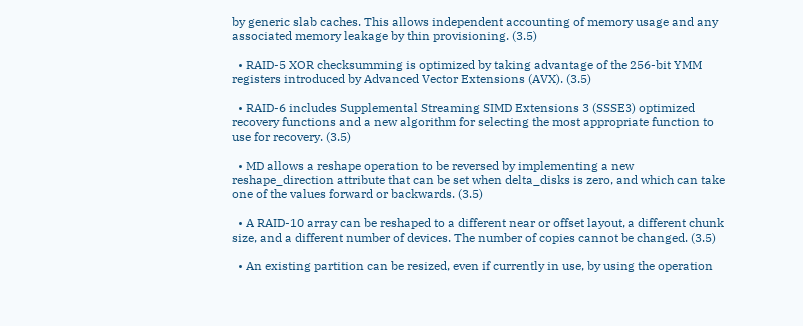by generic slab caches. This allows independent accounting of memory usage and any associated memory leakage by thin provisioning. (3.5)

  • RAID-5 XOR checksumming is optimized by taking advantage of the 256-bit YMM registers introduced by Advanced Vector Extensions (AVX). (3.5)

  • RAID-6 includes Supplemental Streaming SIMD Extensions 3 (SSSE3) optimized recovery functions and a new algorithm for selecting the most appropriate function to use for recovery. (3.5)

  • MD allows a reshape operation to be reversed by implementing a new reshape_direction attribute that can be set when delta_disks is zero, and which can take one of the values forward or backwards. (3.5)

  • A RAID-10 array can be reshaped to a different near or offset layout, a different chunk size, and a different number of devices. The number of copies cannot be changed. (3.5)

  • An existing partition can be resized, even if currently in use, by using the operation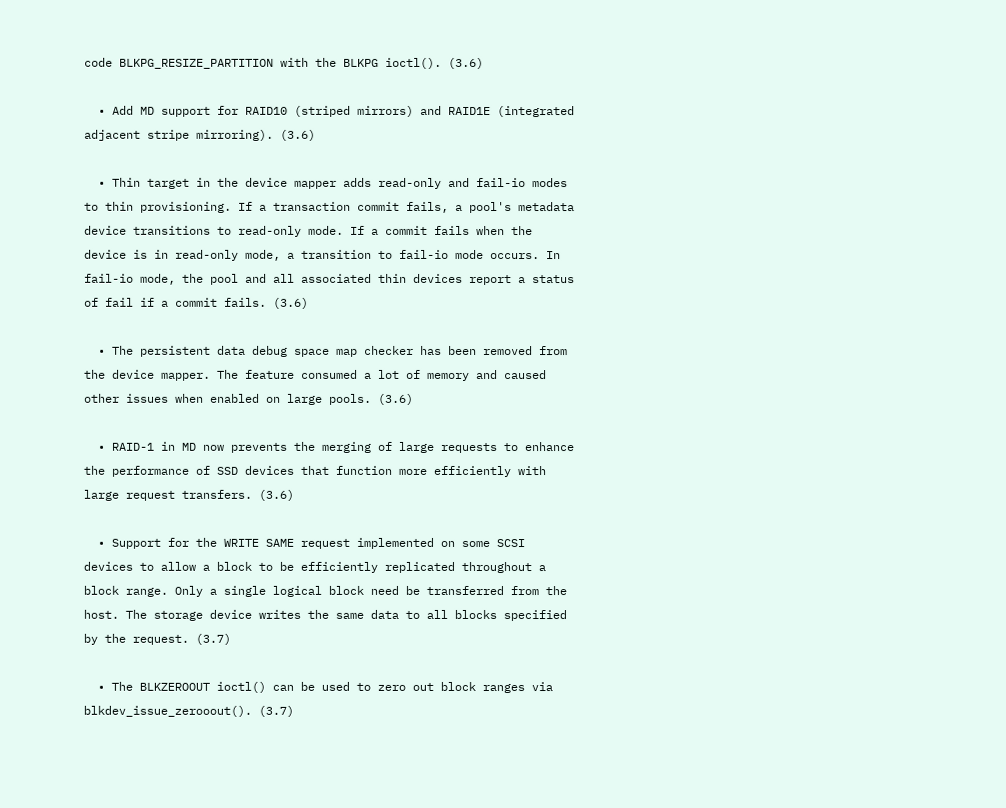code BLKPG_RESIZE_PARTITION with the BLKPG ioctl(). (3.6)

  • Add MD support for RAID10 (striped mirrors) and RAID1E (integrated adjacent stripe mirroring). (3.6)

  • Thin target in the device mapper adds read-only and fail-io modes to thin provisioning. If a transaction commit fails, a pool's metadata device transitions to read-only mode. If a commit fails when the device is in read-only mode, a transition to fail-io mode occurs. In fail-io mode, the pool and all associated thin devices report a status of fail if a commit fails. (3.6)

  • The persistent data debug space map checker has been removed from the device mapper. The feature consumed a lot of memory and caused other issues when enabled on large pools. (3.6)

  • RAID-1 in MD now prevents the merging of large requests to enhance the performance of SSD devices that function more efficiently with large request transfers. (3.6)

  • Support for the WRITE SAME request implemented on some SCSI devices to allow a block to be efficiently replicated throughout a block range. Only a single logical block need be transferred from the host. The storage device writes the same data to all blocks specified by the request. (3.7)

  • The BLKZEROOUT ioctl() can be used to zero out block ranges via blkdev_issue_zerooout(). (3.7)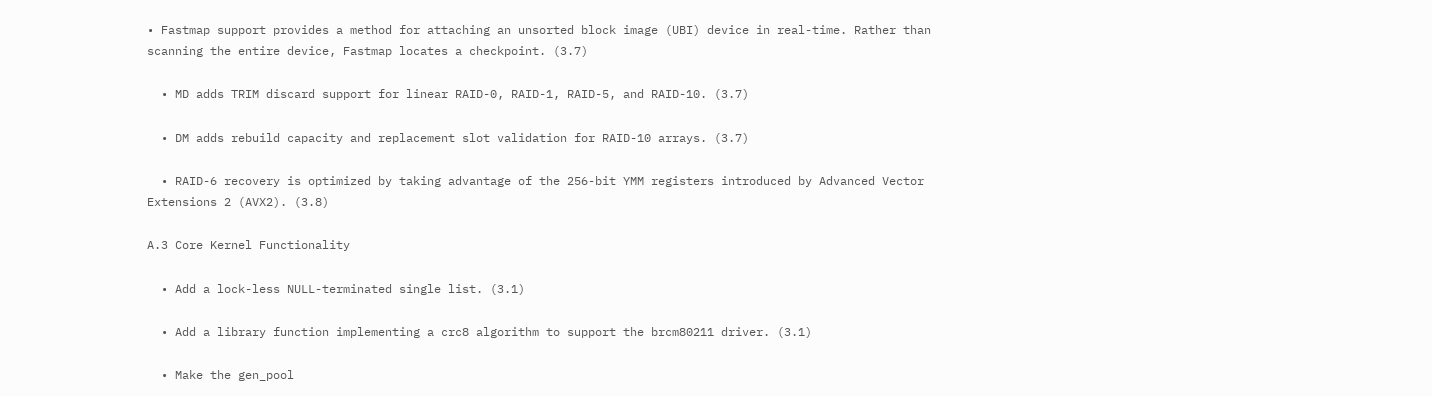• Fastmap support provides a method for attaching an unsorted block image (UBI) device in real-time. Rather than scanning the entire device, Fastmap locates a checkpoint. (3.7)

  • MD adds TRIM discard support for linear RAID-0, RAID-1, RAID-5, and RAID-10. (3.7)

  • DM adds rebuild capacity and replacement slot validation for RAID-10 arrays. (3.7)

  • RAID-6 recovery is optimized by taking advantage of the 256-bit YMM registers introduced by Advanced Vector Extensions 2 (AVX2). (3.8)

A.3 Core Kernel Functionality

  • Add a lock-less NULL-terminated single list. (3.1)

  • Add a library function implementing a crc8 algorithm to support the brcm80211 driver. (3.1)

  • Make the gen_pool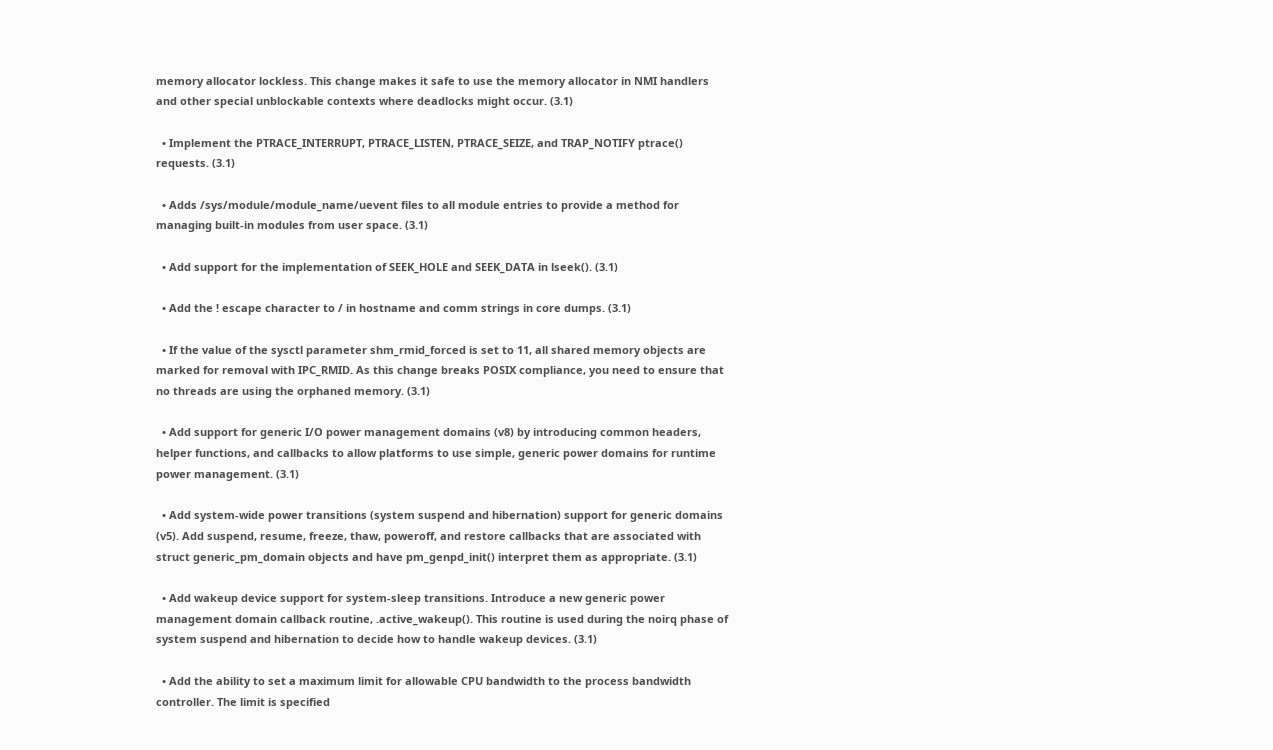memory allocator lockless. This change makes it safe to use the memory allocator in NMI handlers and other special unblockable contexts where deadlocks might occur. (3.1)

  • Implement the PTRACE_INTERRUPT, PTRACE_LISTEN, PTRACE_SEIZE, and TRAP_NOTIFY ptrace() requests. (3.1)

  • Adds /sys/module/module_name/uevent files to all module entries to provide a method for managing built-in modules from user space. (3.1)

  • Add support for the implementation of SEEK_HOLE and SEEK_DATA in lseek(). (3.1)

  • Add the ! escape character to / in hostname and comm strings in core dumps. (3.1)

  • If the value of the sysctl parameter shm_rmid_forced is set to 11, all shared memory objects are marked for removal with IPC_RMID. As this change breaks POSIX compliance, you need to ensure that no threads are using the orphaned memory. (3.1)

  • Add support for generic I/O power management domains (v8) by introducing common headers, helper functions, and callbacks to allow platforms to use simple, generic power domains for runtime power management. (3.1)

  • Add system-wide power transitions (system suspend and hibernation) support for generic domains (v5). Add suspend, resume, freeze, thaw, poweroff, and restore callbacks that are associated with struct generic_pm_domain objects and have pm_genpd_init() interpret them as appropriate. (3.1)

  • Add wakeup device support for system-sleep transitions. Introduce a new generic power management domain callback routine, .active_wakeup(). This routine is used during the noirq phase of system suspend and hibernation to decide how to handle wakeup devices. (3.1)

  • Add the ability to set a maximum limit for allowable CPU bandwidth to the process bandwidth controller. The limit is specified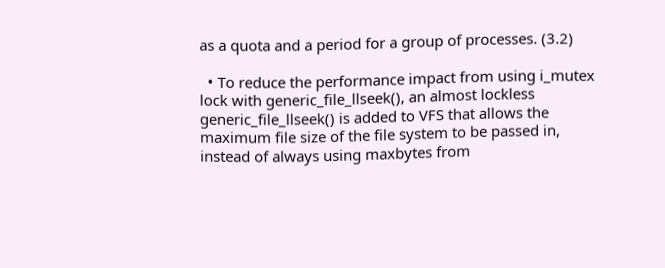as a quota and a period for a group of processes. (3.2)

  • To reduce the performance impact from using i_mutex lock with generic_file_llseek(), an almost lockless generic_file_llseek() is added to VFS that allows the maximum file size of the file system to be passed in, instead of always using maxbytes from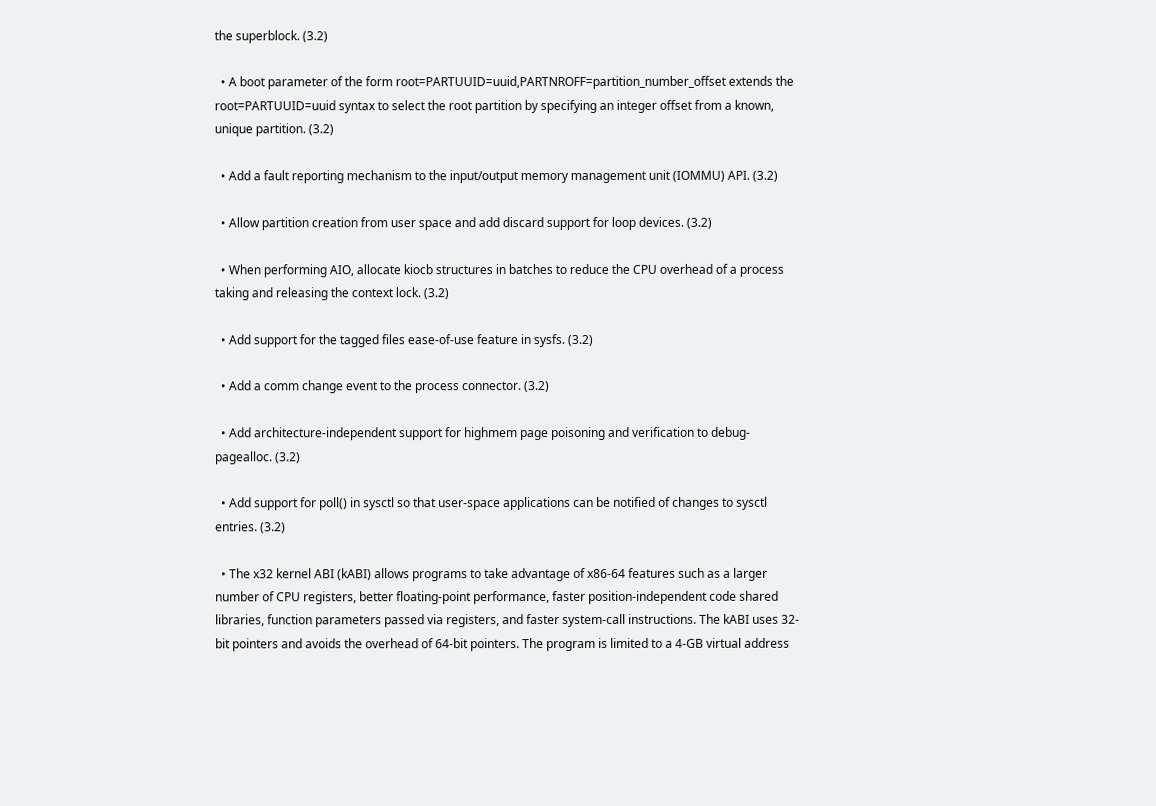the superblock. (3.2)

  • A boot parameter of the form root=PARTUUID=uuid,PARTNROFF=partition_number_offset extends the root=PARTUUID=uuid syntax to select the root partition by specifying an integer offset from a known, unique partition. (3.2)

  • Add a fault reporting mechanism to the input/output memory management unit (IOMMU) API. (3.2)

  • Allow partition creation from user space and add discard support for loop devices. (3.2)

  • When performing AIO, allocate kiocb structures in batches to reduce the CPU overhead of a process taking and releasing the context lock. (3.2)

  • Add support for the tagged files ease-of-use feature in sysfs. (3.2)

  • Add a comm change event to the process connector. (3.2)

  • Add architecture-independent support for highmem page poisoning and verification to debug-pagealloc. (3.2)

  • Add support for poll() in sysctl so that user-space applications can be notified of changes to sysctl entries. (3.2)

  • The x32 kernel ABI (kABI) allows programs to take advantage of x86-64 features such as a larger number of CPU registers, better floating-point performance, faster position-independent code shared libraries, function parameters passed via registers, and faster system-call instructions. The kABI uses 32-bit pointers and avoids the overhead of 64-bit pointers. The program is limited to a 4-GB virtual address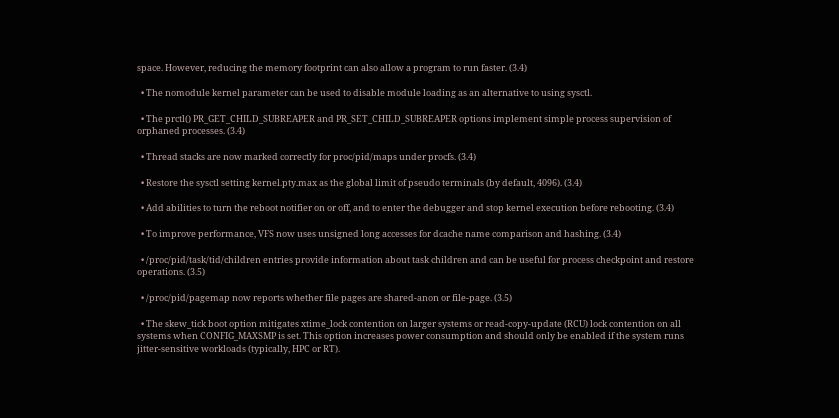space. However, reducing the memory footprint can also allow a program to run faster. (3.4)

  • The nomodule kernel parameter can be used to disable module loading as an alternative to using sysctl.

  • The prctl() PR_GET_CHILD_SUBREAPER and PR_SET_CHILD_SUBREAPER options implement simple process supervision of orphaned processes. (3.4)

  • Thread stacks are now marked correctly for proc/pid/maps under procfs. (3.4)

  • Restore the sysctl setting kernel.pty.max as the global limit of pseudo terminals (by default, 4096). (3.4)

  • Add abilities to turn the reboot notifier on or off, and to enter the debugger and stop kernel execution before rebooting. (3.4)

  • To improve performance, VFS now uses unsigned long accesses for dcache name comparison and hashing. (3.4)

  • /proc/pid/task/tid/children entries provide information about task children and can be useful for process checkpoint and restore operations. (3.5)

  • /proc/pid/pagemap now reports whether file pages are shared-anon or file-page. (3.5)

  • The skew_tick boot option mitigates xtime_lock contention on larger systems or read-copy-update (RCU) lock contention on all systems when CONFIG_MAXSMP is set. This option increases power consumption and should only be enabled if the system runs jitter-sensitive workloads (typically, HPC or RT).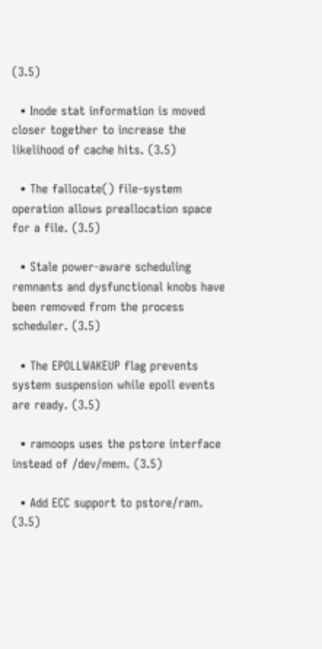(3.5)

  • Inode stat information is moved closer together to increase the likelihood of cache hits. (3.5)

  • The fallocate() file-system operation allows preallocation space for a file. (3.5)

  • Stale power-aware scheduling remnants and dysfunctional knobs have been removed from the process scheduler. (3.5)

  • The EPOLLWAKEUP flag prevents system suspension while epoll events are ready. (3.5)

  • ramoops uses the pstore interface instead of /dev/mem. (3.5)

  • Add ECC support to pstore/ram. (3.5)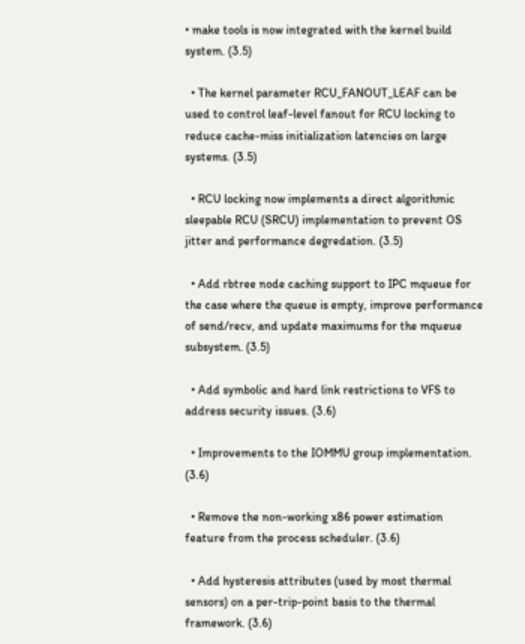• make tools is now integrated with the kernel build system. (3.5)

  • The kernel parameter RCU_FANOUT_LEAF can be used to control leaf-level fanout for RCU locking to reduce cache-miss initialization latencies on large systems. (3.5)

  • RCU locking now implements a direct algorithmic sleepable RCU (SRCU) implementation to prevent OS jitter and performance degredation. (3.5)

  • Add rbtree node caching support to IPC mqueue for the case where the queue is empty, improve performance of send/recv, and update maximums for the mqueue subsystem. (3.5)

  • Add symbolic and hard link restrictions to VFS to address security issues. (3.6)

  • Improvements to the IOMMU group implementation. (3.6)

  • Remove the non-working x86 power estimation feature from the process scheduler. (3.6)

  • Add hysteresis attributes (used by most thermal sensors) on a per-trip-point basis to the thermal framework. (3.6)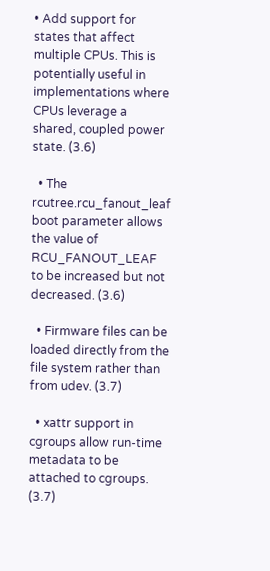• Add support for states that affect multiple CPUs. This is potentially useful in implementations where CPUs leverage a shared, coupled power state. (3.6)

  • The rcutree.rcu_fanout_leaf boot parameter allows the value of RCU_FANOUT_LEAF to be increased but not decreased. (3.6)

  • Firmware files can be loaded directly from the file system rather than from udev. (3.7)

  • xattr support in cgroups allow run-time metadata to be attached to cgroups. (3.7)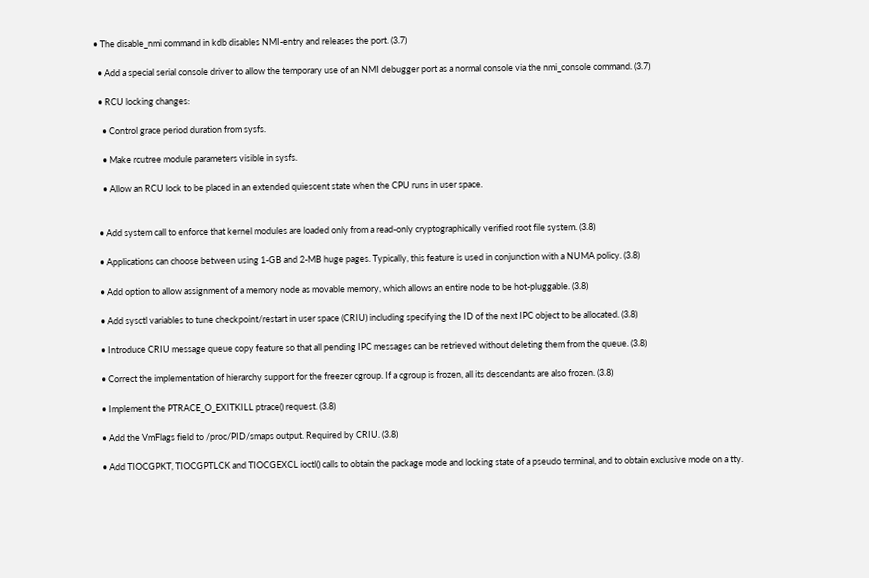• The disable_nmi command in kdb disables NMI-entry and releases the port. (3.7)

  • Add a special serial console driver to allow the temporary use of an NMI debugger port as a normal console via the nmi_console command. (3.7)

  • RCU locking changes:

    • Control grace period duration from sysfs.

    • Make rcutree module parameters visible in sysfs.

    • Allow an RCU lock to be placed in an extended quiescent state when the CPU runs in user space.


  • Add system call to enforce that kernel modules are loaded only from a read-only cryptographically verified root file system. (3.8)

  • Applications can choose between using 1-GB and 2-MB huge pages. Typically, this feature is used in conjunction with a NUMA policy. (3.8)

  • Add option to allow assignment of a memory node as movable memory, which allows an entire node to be hot-pluggable. (3.8)

  • Add sysctl variables to tune checkpoint/restart in user space (CRIU) including specifying the ID of the next IPC object to be allocated. (3.8)

  • Introduce CRIU message queue copy feature so that all pending IPC messages can be retrieved without deleting them from the queue. (3.8)

  • Correct the implementation of hierarchy support for the freezer cgroup. If a cgroup is frozen, all its descendants are also frozen. (3.8)

  • Implement the PTRACE_O_EXITKILL ptrace() request. (3.8)

  • Add the VmFlags field to /proc/PID/smaps output. Required by CRIU. (3.8)

  • Add TIOCGPKT, TIOCGPTLCK and TIOCGEXCL ioctl() calls to obtain the package mode and locking state of a pseudo terminal, and to obtain exclusive mode on a tty.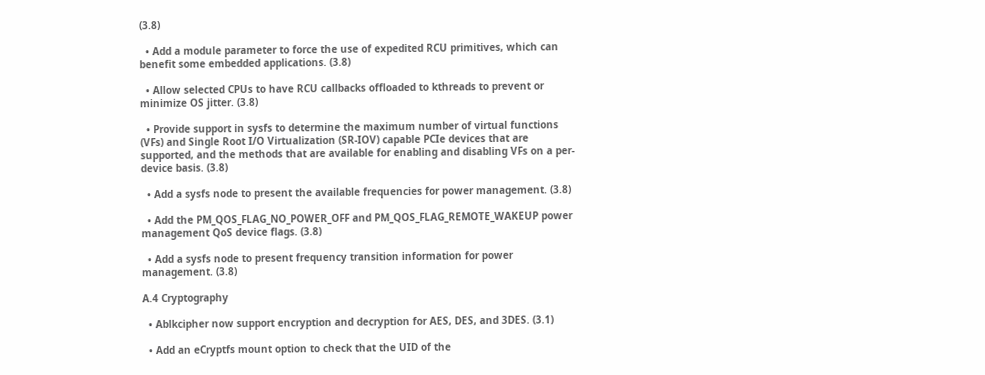(3.8)

  • Add a module parameter to force the use of expedited RCU primitives, which can benefit some embedded applications. (3.8)

  • Allow selected CPUs to have RCU callbacks offloaded to kthreads to prevent or minimize OS jitter. (3.8)

  • Provide support in sysfs to determine the maximum number of virtual functions (VFs) and Single Root I/O Virtualization (SR-IOV) capable PCIe devices that are supported, and the methods that are available for enabling and disabling VFs on a per-device basis. (3.8)

  • Add a sysfs node to present the available frequencies for power management. (3.8)

  • Add the PM_QOS_FLAG_NO_POWER_OFF and PM_QOS_FLAG_REMOTE_WAKEUP power management QoS device flags. (3.8)

  • Add a sysfs node to present frequency transition information for power management. (3.8)

A.4 Cryptography

  • Ablkcipher now support encryption and decryption for AES, DES, and 3DES. (3.1)

  • Add an eCryptfs mount option to check that the UID of the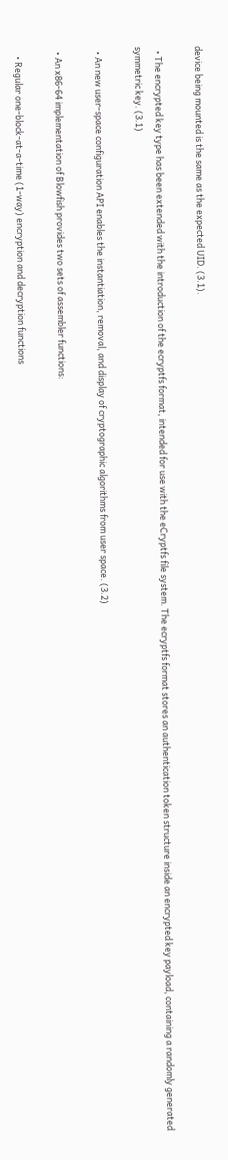device being mounted is the same as the expected UID. (3.1).

  • The encrypted key type has been extended with the introduction of the ecryptfs format, intended for use with the eCryptfs file system. The ecryptfs format stores an authentication token structure inside an encrypted key payload, containing a randomly generated symmetric key. (3.1)

  • An new user-space configuration API enables the instantiation, removal, and display of cryptographic algorithms from user space. (3.2)

  • An x86-64 implementation of Blowfish provides two sets of assembler functions:

    • Regular one-block-at-a-time (1-way) encryption and decryption functions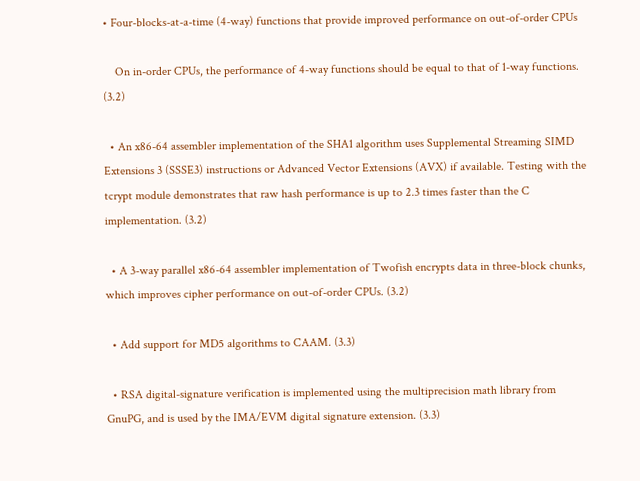• Four-blocks-at-a-time (4-way) functions that provide improved performance on out-of-order CPUs

    On in-order CPUs, the performance of 4-way functions should be equal to that of 1-way functions. (3.2)

  • An x86-64 assembler implementation of the SHA1 algorithm uses Supplemental Streaming SIMD Extensions 3 (SSSE3) instructions or Advanced Vector Extensions (AVX) if available. Testing with the tcrypt module demonstrates that raw hash performance is up to 2.3 times faster than the C implementation. (3.2)

  • A 3-way parallel x86-64 assembler implementation of Twofish encrypts data in three-block chunks, which improves cipher performance on out-of-order CPUs. (3.2)

  • Add support for MD5 algorithms to CAAM. (3.3)

  • RSA digital-signature verification is implemented using the multiprecision math library from GnuPG, and is used by the IMA/EVM digital signature extension. (3.3)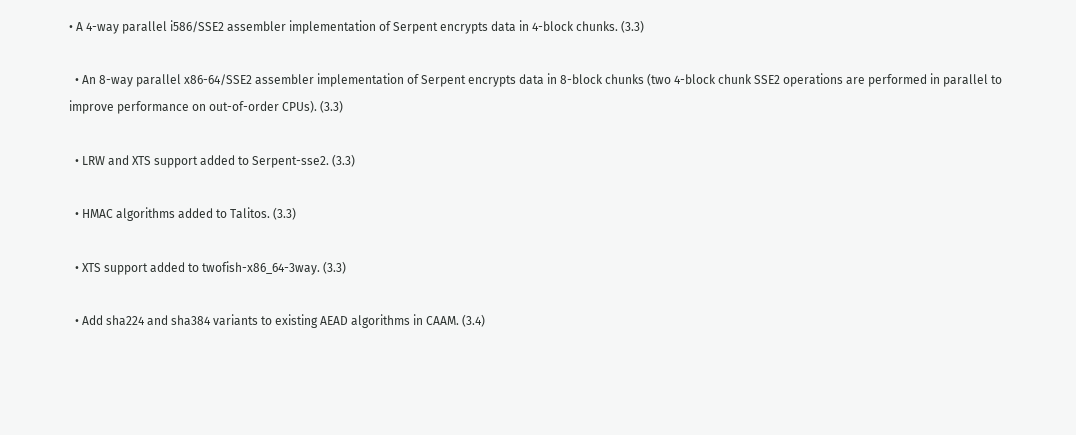• A 4-way parallel i586/SSE2 assembler implementation of Serpent encrypts data in 4-block chunks. (3.3)

  • An 8-way parallel x86-64/SSE2 assembler implementation of Serpent encrypts data in 8-block chunks (two 4-block chunk SSE2 operations are performed in parallel to improve performance on out-of-order CPUs). (3.3)

  • LRW and XTS support added to Serpent-sse2. (3.3)

  • HMAC algorithms added to Talitos. (3.3)

  • XTS support added to twofish-x86_64-3way. (3.3)

  • Add sha224 and sha384 variants to existing AEAD algorithms in CAAM. (3.4)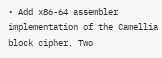• Add x86-64 assembler implementation of the Camellia block cipher. Two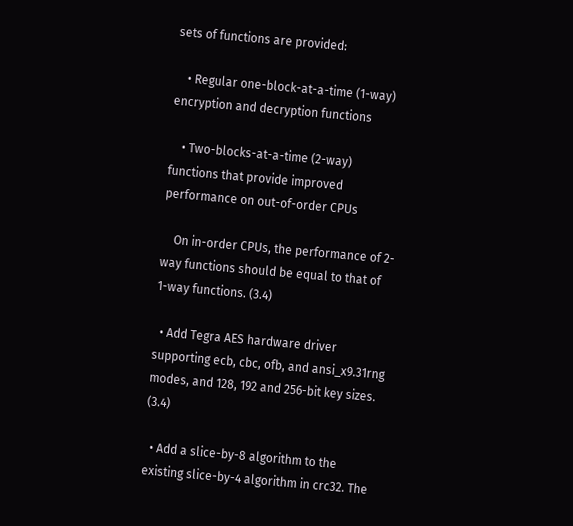sets of functions are provided:

    • Regular one-block-at-a-time (1-way) encryption and decryption functions

    • Two-blocks-at-a-time (2-way) functions that provide improved performance on out-of-order CPUs

    On in-order CPUs, the performance of 2-way functions should be equal to that of 1-way functions. (3.4)

  • Add Tegra AES hardware driver supporting ecb, cbc, ofb, and ansi_x9.31rng modes, and 128, 192 and 256-bit key sizes. (3.4)

  • Add a slice-by-8 algorithm to the existing slice-by-4 algorithm in crc32. The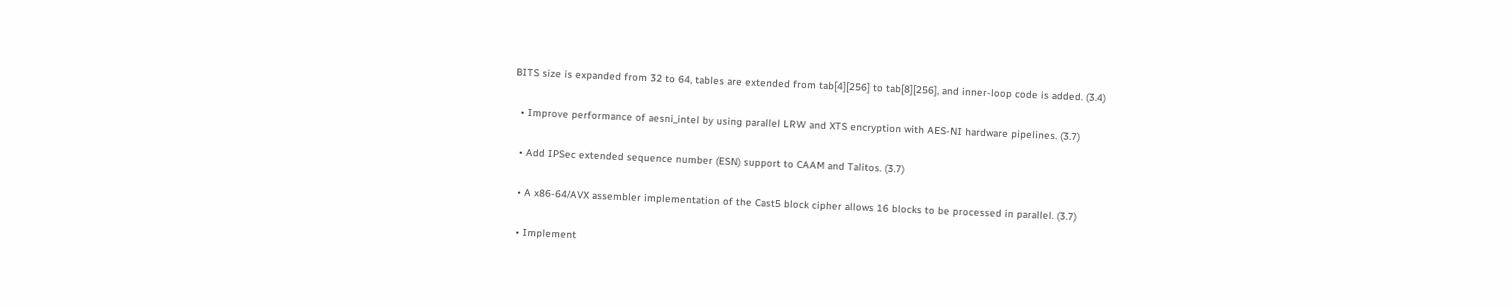BITS size is expanded from 32 to 64, tables are extended from tab[4][256] to tab[8][256], and inner-loop code is added. (3.4)

  • Improve performance of aesni_intel by using parallel LRW and XTS encryption with AES-NI hardware pipelines. (3.7)

  • Add IPSec extended sequence number (ESN) support to CAAM and Talitos. (3.7)

  • A x86-64/AVX assembler implementation of the Cast5 block cipher allows 16 blocks to be processed in parallel. (3.7)

  • Implement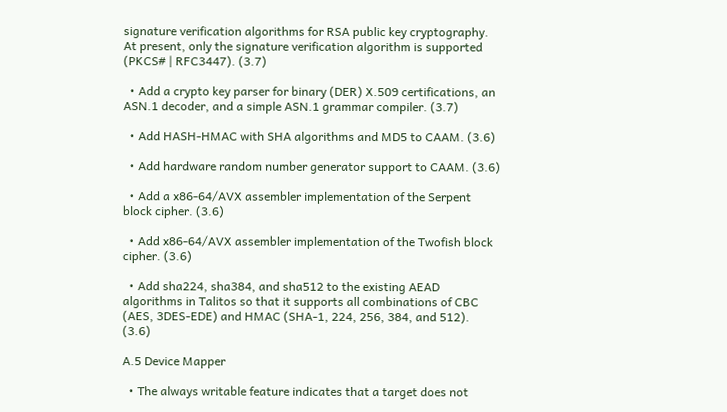signature verification algorithms for RSA public key cryptography. At present, only the signature verification algorithm is supported (PKCS# | RFC3447). (3.7)

  • Add a crypto key parser for binary (DER) X.509 certifications, an ASN.1 decoder, and a simple ASN.1 grammar compiler. (3.7)

  • Add HASH-HMAC with SHA algorithms and MD5 to CAAM. (3.6)

  • Add hardware random number generator support to CAAM. (3.6)

  • Add a x86-64/AVX assembler implementation of the Serpent block cipher. (3.6)

  • Add x86-64/AVX assembler implementation of the Twofish block cipher. (3.6)

  • Add sha224, sha384, and sha512 to the existing AEAD algorithms in Talitos so that it supports all combinations of CBC (AES, 3DES-EDE) and HMAC (SHA-1, 224, 256, 384, and 512). (3.6)

A.5 Device Mapper

  • The always writable feature indicates that a target does not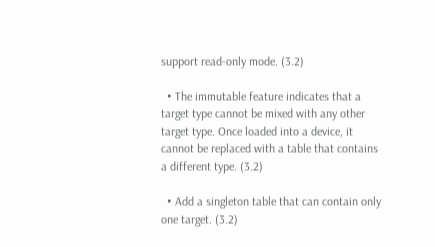support read-only mode. (3.2)

  • The immutable feature indicates that a target type cannot be mixed with any other target type. Once loaded into a device, it cannot be replaced with a table that contains a different type. (3.2)

  • Add a singleton table that can contain only one target. (3.2)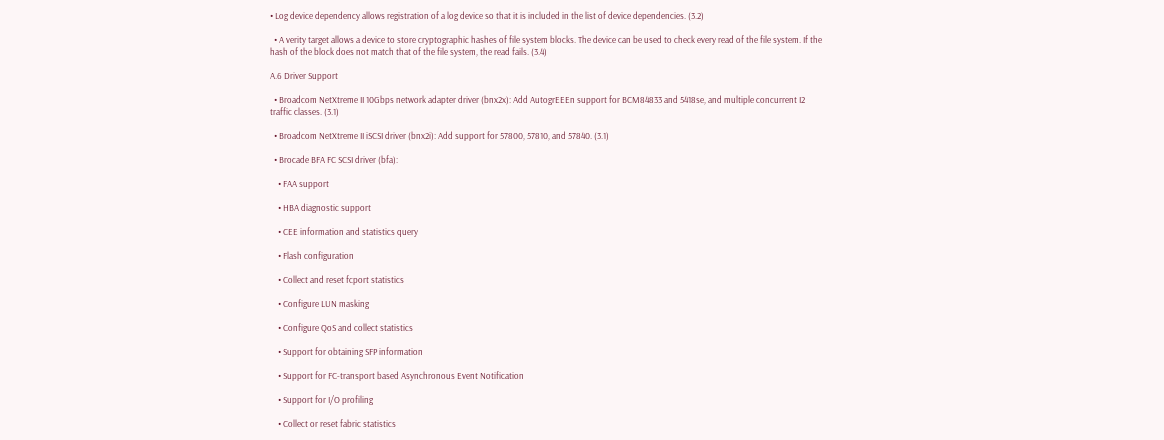• Log device dependency allows registration of a log device so that it is included in the list of device dependencies. (3.2)

  • A verity target allows a device to store cryptographic hashes of file system blocks. The device can be used to check every read of the file system. If the hash of the block does not match that of the file system, the read fails. (3.4)

A.6 Driver Support

  • Broadcom NetXtreme II 10Gbps network adapter driver (bnx2x): Add AutogrEEEn support for BCM84833 and 5418se, and multiple concurrent I2 traffic classes. (3.1)

  • Broadcom NetXtreme II iSCSI driver (bnx2i): Add support for 57800, 57810, and 57840. (3.1)

  • Brocade BFA FC SCSI driver (bfa):

    • FAA support

    • HBA diagnostic support

    • CEE information and statistics query

    • Flash configuration

    • Collect and reset fcport statistics

    • Configure LUN masking

    • Configure QoS and collect statistics

    • Support for obtaining SFP information

    • Support for FC-transport based Asynchronous Event Notification

    • Support for I/O profiling

    • Collect or reset fabric statistics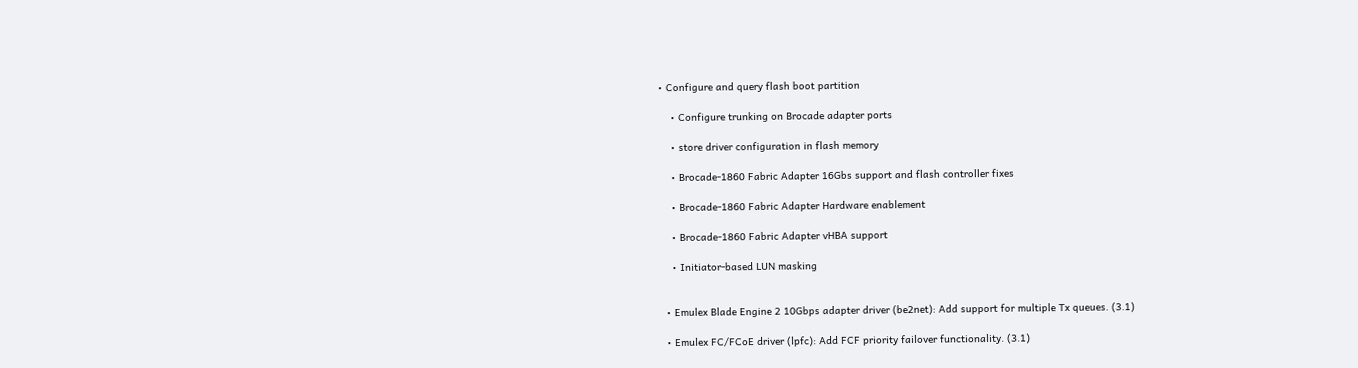• Configure and query flash boot partition

    • Configure trunking on Brocade adapter ports

    • store driver configuration in flash memory

    • Brocade-1860 Fabric Adapter 16Gbs support and flash controller fixes

    • Brocade-1860 Fabric Adapter Hardware enablement

    • Brocade-1860 Fabric Adapter vHBA support

    • Initiator-based LUN masking


  • Emulex Blade Engine 2 10Gbps adapter driver (be2net): Add support for multiple Tx queues. (3.1)

  • Emulex FC/FCoE driver (lpfc): Add FCF priority failover functionality. (3.1)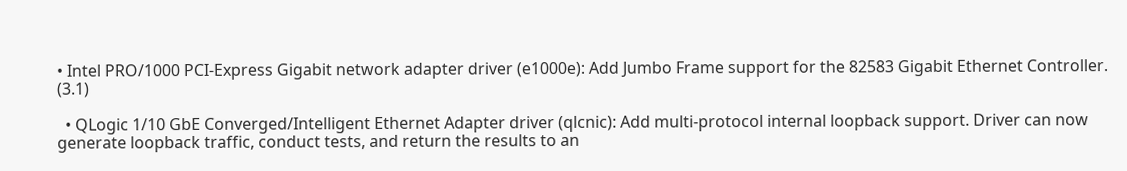• Intel PRO/1000 PCI-Express Gigabit network adapter driver (e1000e): Add Jumbo Frame support for the 82583 Gigabit Ethernet Controller. (3.1)

  • QLogic 1/10 GbE Converged/Intelligent Ethernet Adapter driver (qlcnic): Add multi-protocol internal loopback support. Driver can now generate loopback traffic, conduct tests, and return the results to an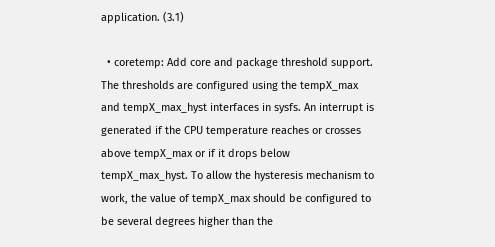application. (3.1)

  • coretemp: Add core and package threshold support. The thresholds are configured using the tempX_max and tempX_max_hyst interfaces in sysfs. An interrupt is generated if the CPU temperature reaches or crosses above tempX_max or if it drops below tempX_max_hyst. To allow the hysteresis mechanism to work, the value of tempX_max should be configured to be several degrees higher than the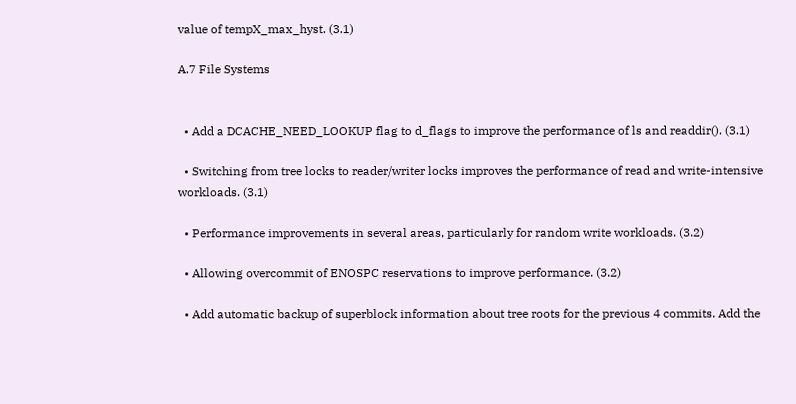value of tempX_max_hyst. (3.1)

A.7 File Systems


  • Add a DCACHE_NEED_LOOKUP flag to d_flags to improve the performance of ls and readdir(). (3.1)

  • Switching from tree locks to reader/writer locks improves the performance of read and write-intensive workloads. (3.1)

  • Performance improvements in several areas, particularly for random write workloads. (3.2)

  • Allowing overcommit of ENOSPC reservations to improve performance. (3.2)

  • Add automatic backup of superblock information about tree roots for the previous 4 commits. Add the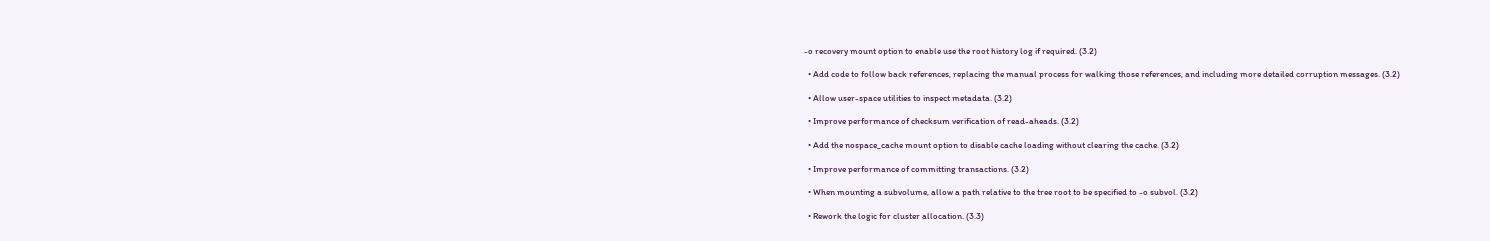-o recovery mount option to enable use the root history log if required. (3.2)

  • Add code to follow back references, replacing the manual process for walking those references, and including more detailed corruption messages. (3.2)

  • Allow user-space utilities to inspect metadata. (3.2)

  • Improve performance of checksum verification of read-aheads. (3.2)

  • Add the nospace_cache mount option to disable cache loading without clearing the cache. (3.2)

  • Improve performance of committing transactions. (3.2)

  • When mounting a subvolume, allow a path relative to the tree root to be specified to -o subvol. (3.2)

  • Rework the logic for cluster allocation. (3.3)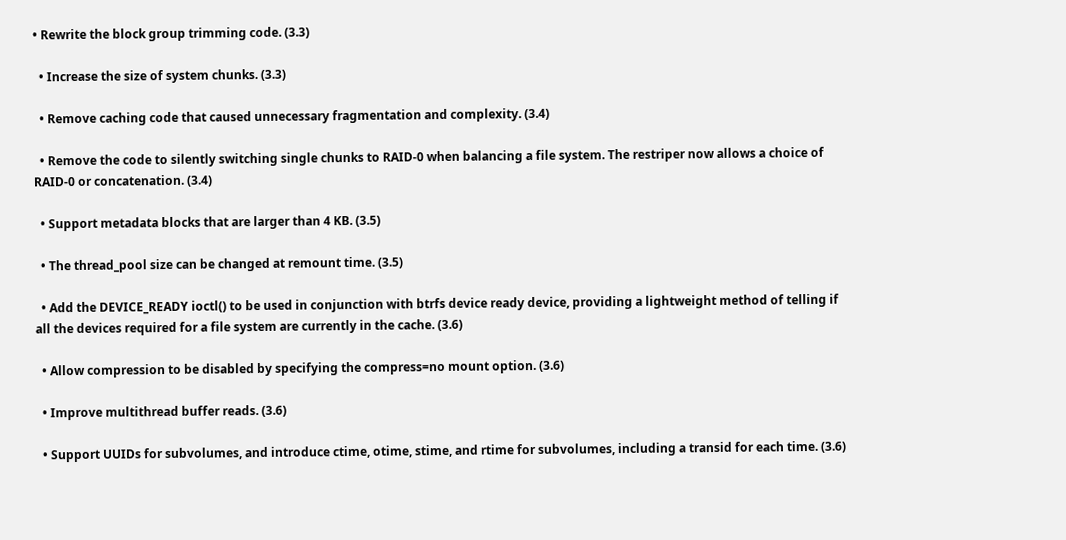• Rewrite the block group trimming code. (3.3)

  • Increase the size of system chunks. (3.3)

  • Remove caching code that caused unnecessary fragmentation and complexity. (3.4)

  • Remove the code to silently switching single chunks to RAID-0 when balancing a file system. The restriper now allows a choice of RAID-0 or concatenation. (3.4)

  • Support metadata blocks that are larger than 4 KB. (3.5)

  • The thread_pool size can be changed at remount time. (3.5)

  • Add the DEVICE_READY ioctl() to be used in conjunction with btrfs device ready device, providing a lightweight method of telling if all the devices required for a file system are currently in the cache. (3.6)

  • Allow compression to be disabled by specifying the compress=no mount option. (3.6)

  • Improve multithread buffer reads. (3.6)

  • Support UUIDs for subvolumes, and introduce ctime, otime, stime, and rtime for subvolumes, including a transid for each time. (3.6)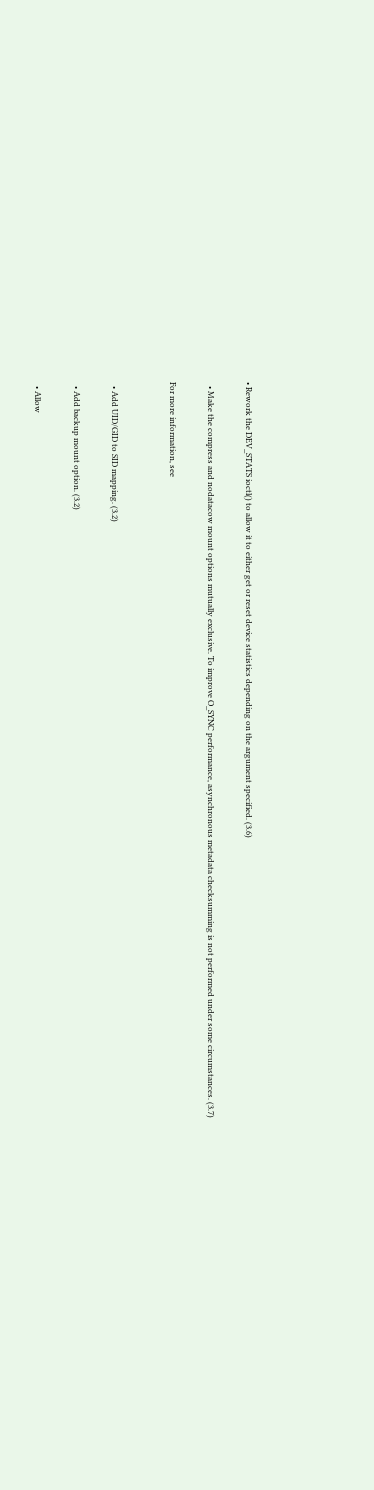• Rework the DEV_STATS ioctl() to allow it to either get or reset device statistics depending on the argument specified. (3.6)

  • Make the compress and nodatacow mount options mutually exclusive. To improve O_SYNC performance, asynchronous metadata checksumming is not performed under some circumstances. (3.7)

For more information, see


  • Add UID/GID to SID mapping. (3.2)

  • Add backup mount option. (3.2)

  • Allow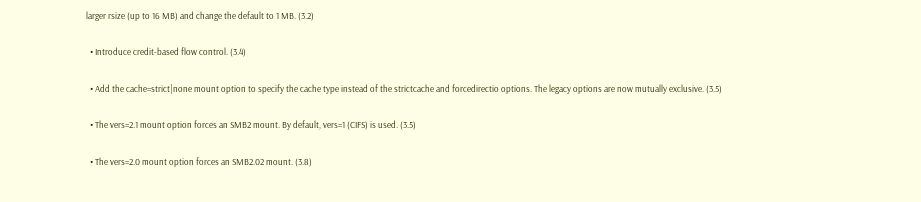larger rsize (up to 16 MB) and change the default to 1 MB. (3.2)

  • Introduce credit-based flow control. (3.4)

  • Add the cache=strict|none mount option to specify the cache type instead of the strictcache and forcedirectio options. The legacy options are now mutually exclusive. (3.5)

  • The vers=2.1 mount option forces an SMB2 mount. By default, vers=1 (CIFS) is used. (3.5)

  • The vers=2.0 mount option forces an SMB2.02 mount. (3.8)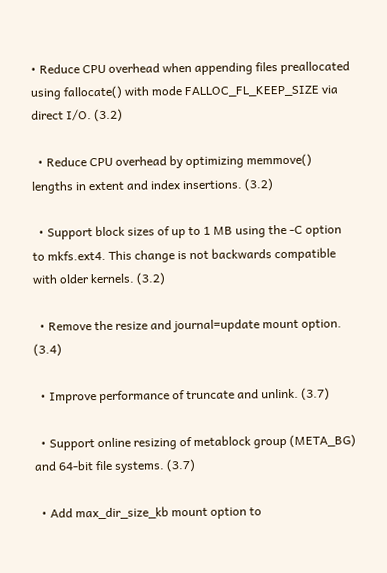• Reduce CPU overhead when appending files preallocated using fallocate() with mode FALLOC_FL_KEEP_SIZE via direct I/O. (3.2)

  • Reduce CPU overhead by optimizing memmove() lengths in extent and index insertions. (3.2)

  • Support block sizes of up to 1 MB using the -C option to mkfs.ext4. This change is not backwards compatible with older kernels. (3.2)

  • Remove the resize and journal=update mount option. (3.4)

  • Improve performance of truncate and unlink. (3.7)

  • Support online resizing of metablock group (META_BG) and 64-bit file systems. (3.7)

  • Add max_dir_size_kb mount option to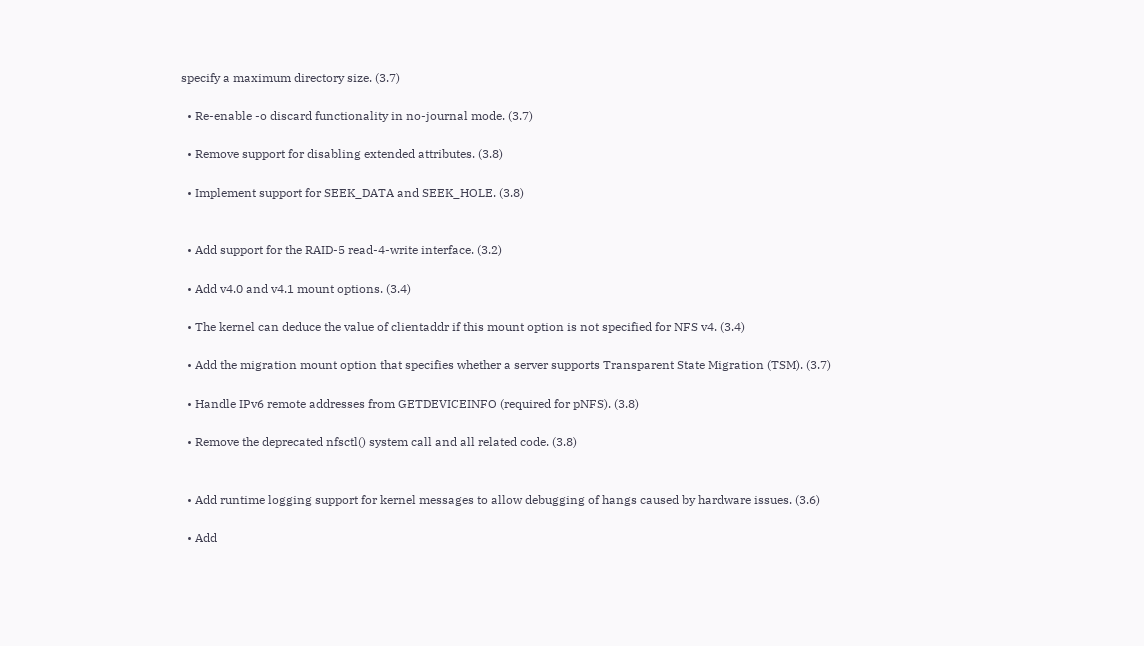specify a maximum directory size. (3.7)

  • Re-enable -o discard functionality in no-journal mode. (3.7)

  • Remove support for disabling extended attributes. (3.8)

  • Implement support for SEEK_DATA and SEEK_HOLE. (3.8)


  • Add support for the RAID-5 read-4-write interface. (3.2)

  • Add v4.0 and v4.1 mount options. (3.4)

  • The kernel can deduce the value of clientaddr if this mount option is not specified for NFS v4. (3.4)

  • Add the migration mount option that specifies whether a server supports Transparent State Migration (TSM). (3.7)

  • Handle IPv6 remote addresses from GETDEVICEINFO (required for pNFS). (3.8)

  • Remove the deprecated nfsctl() system call and all related code. (3.8)


  • Add runtime logging support for kernel messages to allow debugging of hangs caused by hardware issues. (3.6)

  • Add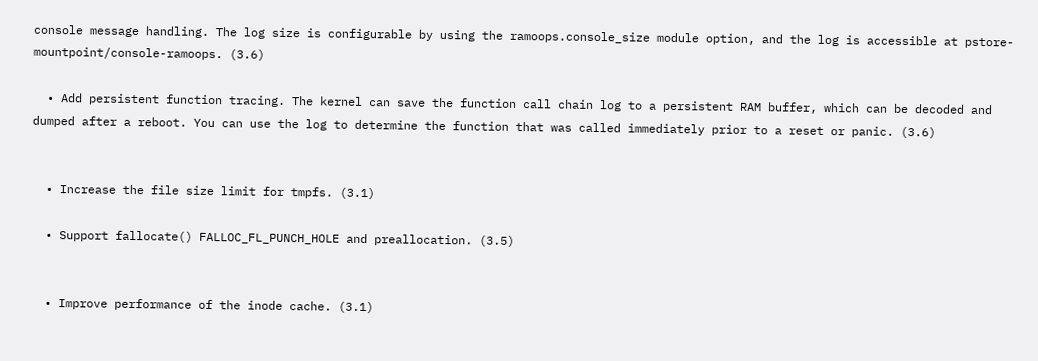console message handling. The log size is configurable by using the ramoops.console_size module option, and the log is accessible at pstore-mountpoint/console-ramoops. (3.6)

  • Add persistent function tracing. The kernel can save the function call chain log to a persistent RAM buffer, which can be decoded and dumped after a reboot. You can use the log to determine the function that was called immediately prior to a reset or panic. (3.6)


  • Increase the file size limit for tmpfs. (3.1)

  • Support fallocate() FALLOC_FL_PUNCH_HOLE and preallocation. (3.5)


  • Improve performance of the inode cache. (3.1)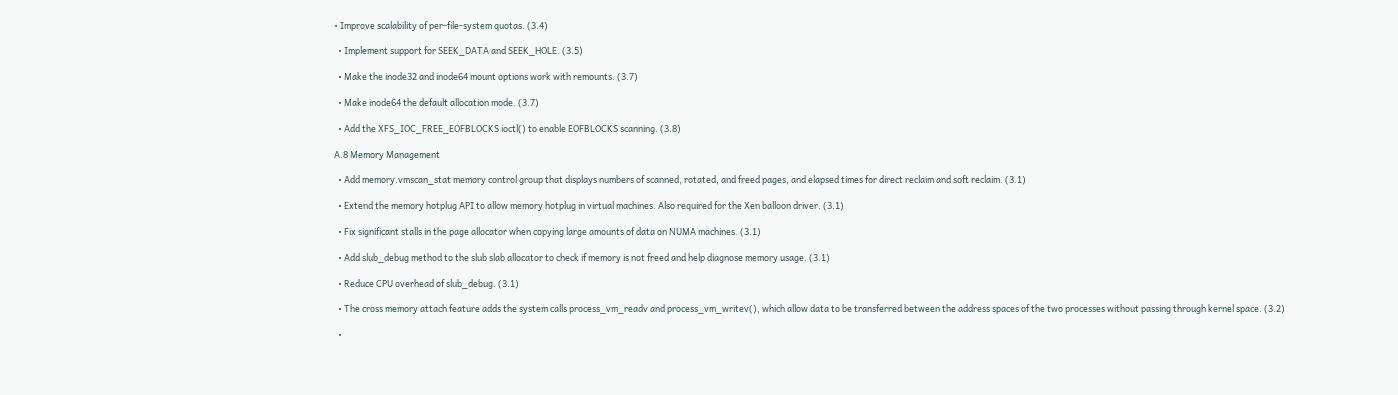• Improve scalability of per-file-system quotas. (3.4)

  • Implement support for SEEK_DATA and SEEK_HOLE. (3.5)

  • Make the inode32 and inode64 mount options work with remounts. (3.7)

  • Make inode64 the default allocation mode. (3.7)

  • Add the XFS_IOC_FREE_EOFBLOCKS ioctl() to enable EOFBLOCKS scanning. (3.8)

A.8 Memory Management

  • Add memory.vmscan_stat memory control group that displays numbers of scanned, rotated, and freed pages, and elapsed times for direct reclaim and soft reclaim. (3.1)

  • Extend the memory hotplug API to allow memory hotplug in virtual machines. Also required for the Xen balloon driver. (3.1)

  • Fix significant stalls in the page allocator when copying large amounts of data on NUMA machines. (3.1)

  • Add slub_debug method to the slub slab allocator to check if memory is not freed and help diagnose memory usage. (3.1)

  • Reduce CPU overhead of slub_debug. (3.1)

  • The cross memory attach feature adds the system calls process_vm_readv and process_vm_writev(), which allow data to be transferred between the address spaces of the two processes without passing through kernel space. (3.2)

  •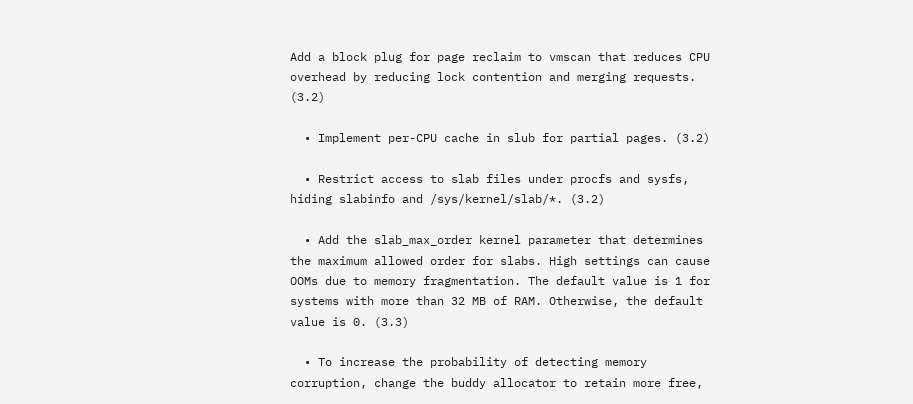Add a block plug for page reclaim to vmscan that reduces CPU overhead by reducing lock contention and merging requests. (3.2)

  • Implement per-CPU cache in slub for partial pages. (3.2)

  • Restrict access to slab files under procfs and sysfs, hiding slabinfo and /sys/kernel/slab/*. (3.2)

  • Add the slab_max_order kernel parameter that determines the maximum allowed order for slabs. High settings can cause OOMs due to memory fragmentation. The default value is 1 for systems with more than 32 MB of RAM. Otherwise, the default value is 0. (3.3)

  • To increase the probability of detecting memory corruption, change the buddy allocator to retain more free,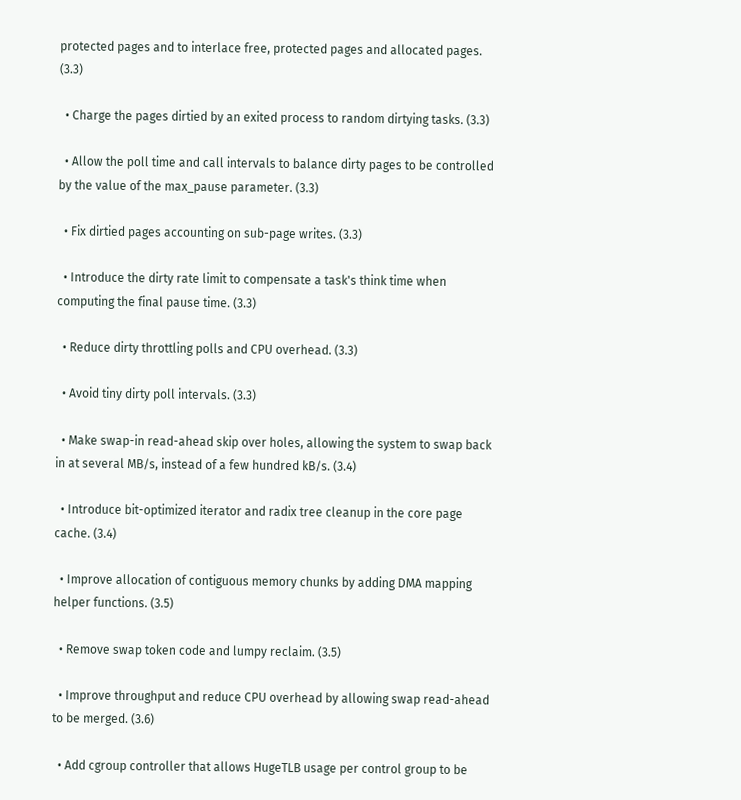protected pages and to interlace free, protected pages and allocated pages. (3.3)

  • Charge the pages dirtied by an exited process to random dirtying tasks. (3.3)

  • Allow the poll time and call intervals to balance dirty pages to be controlled by the value of the max_pause parameter. (3.3)

  • Fix dirtied pages accounting on sub-page writes. (3.3)

  • Introduce the dirty rate limit to compensate a task's think time when computing the final pause time. (3.3)

  • Reduce dirty throttling polls and CPU overhead. (3.3)

  • Avoid tiny dirty poll intervals. (3.3)

  • Make swap-in read-ahead skip over holes, allowing the system to swap back in at several MB/s, instead of a few hundred kB/s. (3.4)

  • Introduce bit-optimized iterator and radix tree cleanup in the core page cache. (3.4)

  • Improve allocation of contiguous memory chunks by adding DMA mapping helper functions. (3.5)

  • Remove swap token code and lumpy reclaim. (3.5)

  • Improve throughput and reduce CPU overhead by allowing swap read-ahead to be merged. (3.6)

  • Add cgroup controller that allows HugeTLB usage per control group to be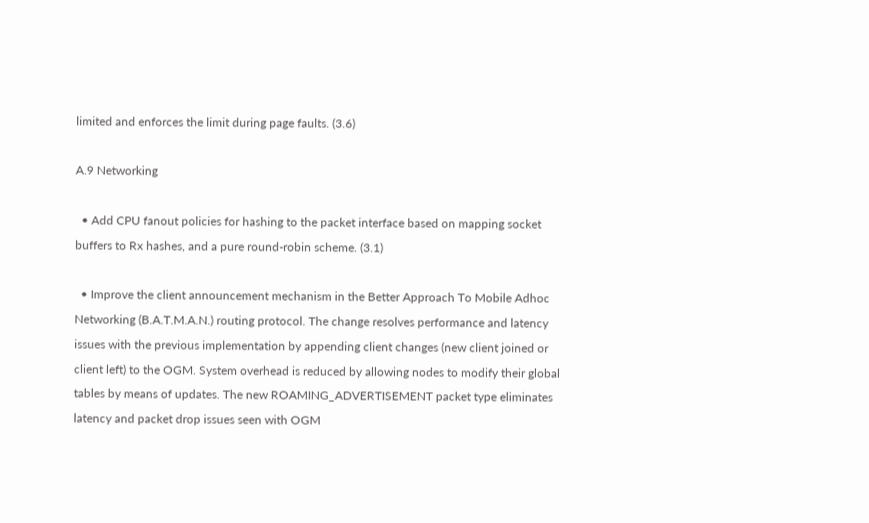limited and enforces the limit during page faults. (3.6)

A.9 Networking

  • Add CPU fanout policies for hashing to the packet interface based on mapping socket buffers to Rx hashes, and a pure round-robin scheme. (3.1)

  • Improve the client announcement mechanism in the Better Approach To Mobile Adhoc Networking (B.A.T.M.A.N.) routing protocol. The change resolves performance and latency issues with the previous implementation by appending client changes (new client joined or client left) to the OGM. System overhead is reduced by allowing nodes to modify their global tables by means of updates. The new ROAMING_ADVERTISEMENT packet type eliminates latency and packet drop issues seen with OGM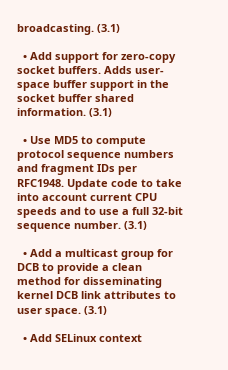broadcasting. (3.1)

  • Add support for zero-copy socket buffers. Adds user-space buffer support in the socket buffer shared information. (3.1)

  • Use MD5 to compute protocol sequence numbers and fragment IDs per RFC1948. Update code to take into account current CPU speeds and to use a full 32-bit sequence number. (3.1)

  • Add a multicast group for DCB to provide a clean method for disseminating kernel DCB link attributes to user space. (3.1)

  • Add SELinux context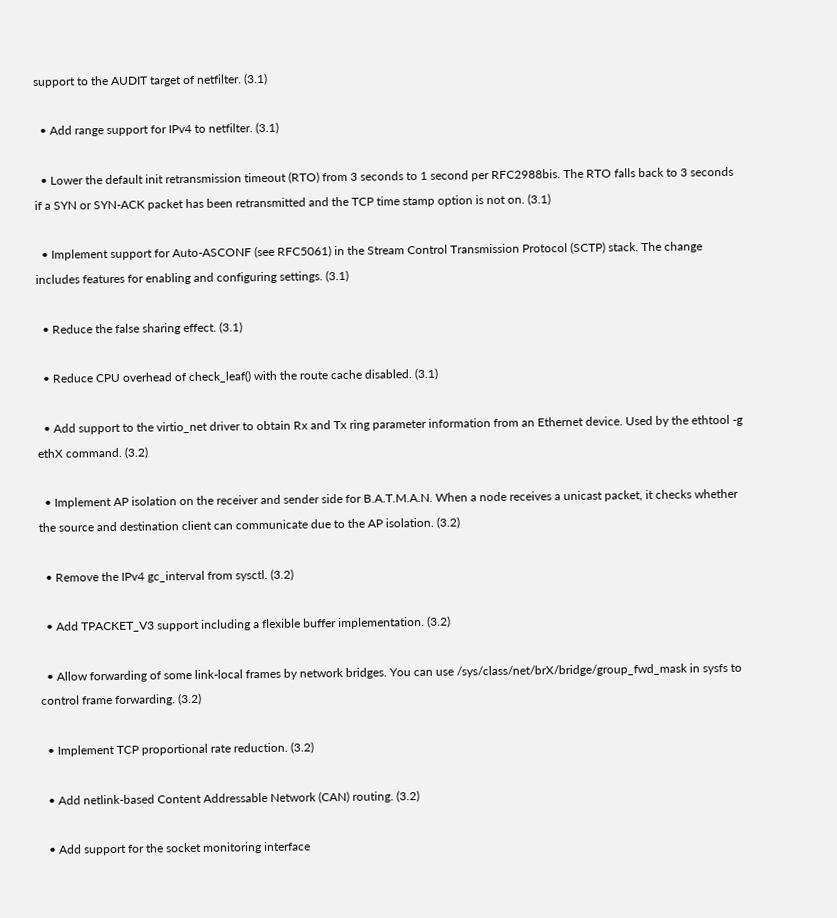support to the AUDIT target of netfilter. (3.1)

  • Add range support for IPv4 to netfilter. (3.1)

  • Lower the default init retransmission timeout (RTO) from 3 seconds to 1 second per RFC2988bis. The RTO falls back to 3 seconds if a SYN or SYN-ACK packet has been retransmitted and the TCP time stamp option is not on. (3.1)

  • Implement support for Auto-ASCONF (see RFC5061) in the Stream Control Transmission Protocol (SCTP) stack. The change includes features for enabling and configuring settings. (3.1)

  • Reduce the false sharing effect. (3.1)

  • Reduce CPU overhead of check_leaf() with the route cache disabled. (3.1)

  • Add support to the virtio_net driver to obtain Rx and Tx ring parameter information from an Ethernet device. Used by the ethtool -g ethX command. (3.2)

  • Implement AP isolation on the receiver and sender side for B.A.T.M.A.N. When a node receives a unicast packet, it checks whether the source and destination client can communicate due to the AP isolation. (3.2)

  • Remove the IPv4 gc_interval from sysctl. (3.2)

  • Add TPACKET_V3 support including a flexible buffer implementation. (3.2)

  • Allow forwarding of some link-local frames by network bridges. You can use /sys/class/net/brX/bridge/group_fwd_mask in sysfs to control frame forwarding. (3.2)

  • Implement TCP proportional rate reduction. (3.2)

  • Add netlink-based Content Addressable Network (CAN) routing. (3.2)

  • Add support for the socket monitoring interface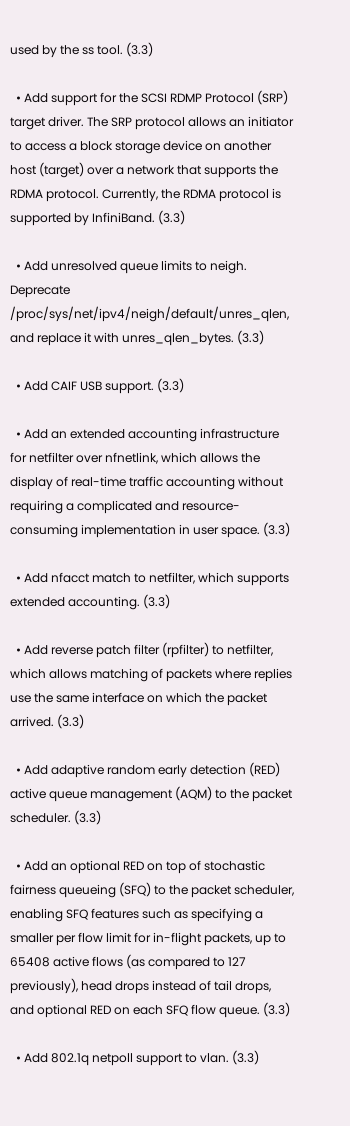used by the ss tool. (3.3)

  • Add support for the SCSI RDMP Protocol (SRP) target driver. The SRP protocol allows an initiator to access a block storage device on another host (target) over a network that supports the RDMA protocol. Currently, the RDMA protocol is supported by InfiniBand. (3.3)

  • Add unresolved queue limits to neigh. Deprecate /proc/sys/net/ipv4/neigh/default/unres_qlen, and replace it with unres_qlen_bytes. (3.3)

  • Add CAIF USB support. (3.3)

  • Add an extended accounting infrastructure for netfilter over nfnetlink, which allows the display of real-time traffic accounting without requiring a complicated and resource-consuming implementation in user space. (3.3)

  • Add nfacct match to netfilter, which supports extended accounting. (3.3)

  • Add reverse patch filter (rpfilter) to netfilter, which allows matching of packets where replies use the same interface on which the packet arrived. (3.3)

  • Add adaptive random early detection (RED) active queue management (AQM) to the packet scheduler. (3.3)

  • Add an optional RED on top of stochastic fairness queueing (SFQ) to the packet scheduler, enabling SFQ features such as specifying a smaller per flow limit for in-flight packets, up to 65408 active flows (as compared to 127 previously), head drops instead of tail drops, and optional RED on each SFQ flow queue. (3.3)

  • Add 802.1q netpoll support to vlan. (3.3)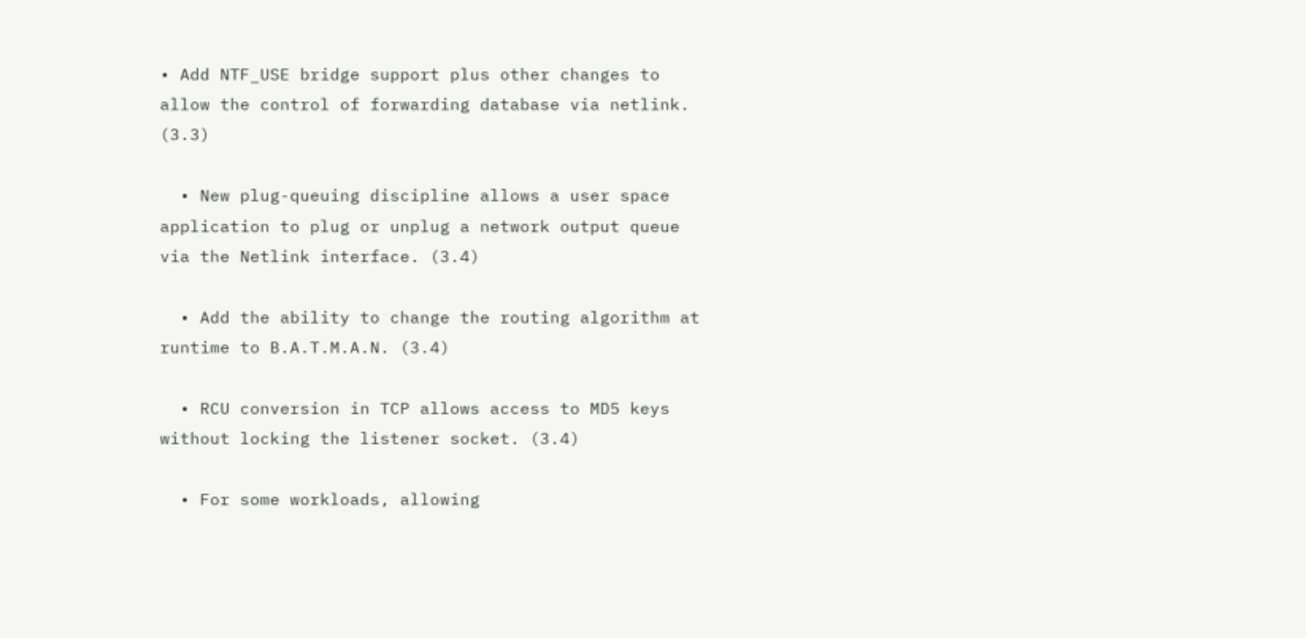• Add NTF_USE bridge support plus other changes to allow the control of forwarding database via netlink. (3.3)

  • New plug-queuing discipline allows a user space application to plug or unplug a network output queue via the Netlink interface. (3.4)

  • Add the ability to change the routing algorithm at runtime to B.A.T.M.A.N. (3.4)

  • RCU conversion in TCP allows access to MD5 keys without locking the listener socket. (3.4)

  • For some workloads, allowing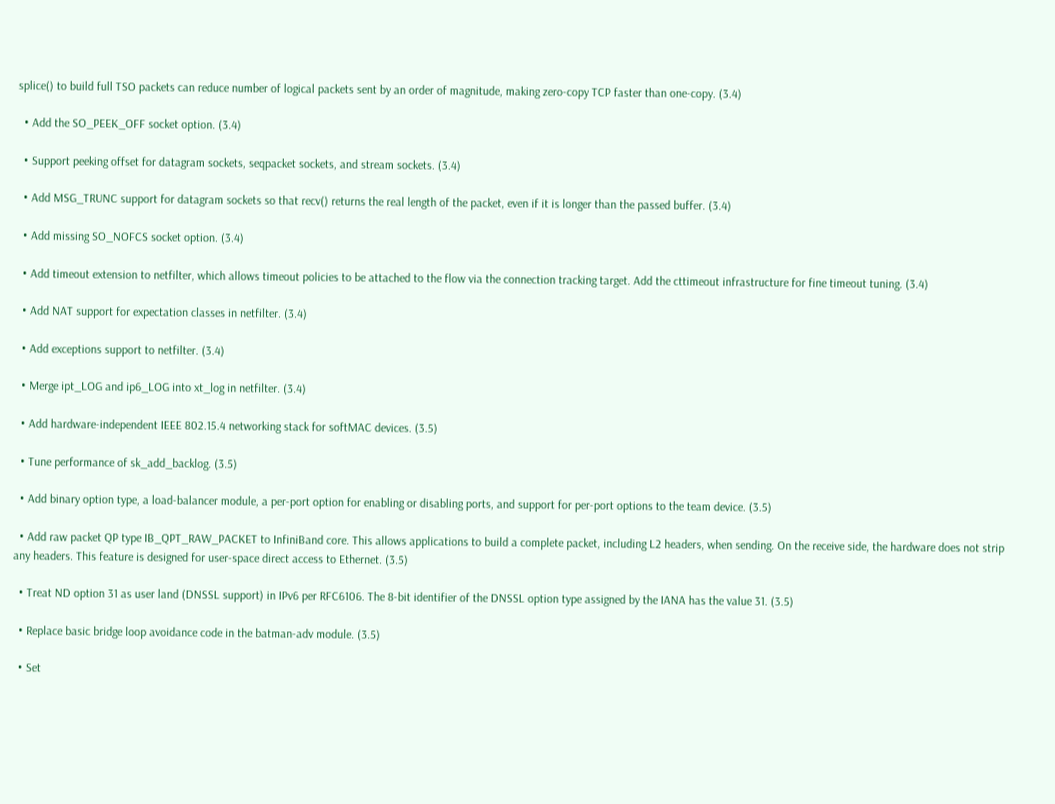splice() to build full TSO packets can reduce number of logical packets sent by an order of magnitude, making zero-copy TCP faster than one-copy. (3.4)

  • Add the SO_PEEK_OFF socket option. (3.4)

  • Support peeking offset for datagram sockets, seqpacket sockets, and stream sockets. (3.4)

  • Add MSG_TRUNC support for datagram sockets so that recv() returns the real length of the packet, even if it is longer than the passed buffer. (3.4)

  • Add missing SO_NOFCS socket option. (3.4)

  • Add timeout extension to netfilter, which allows timeout policies to be attached to the flow via the connection tracking target. Add the cttimeout infrastructure for fine timeout tuning. (3.4)

  • Add NAT support for expectation classes in netfilter. (3.4)

  • Add exceptions support to netfilter. (3.4)

  • Merge ipt_LOG and ip6_LOG into xt_log in netfilter. (3.4)

  • Add hardware-independent IEEE 802.15.4 networking stack for softMAC devices. (3.5)

  • Tune performance of sk_add_backlog. (3.5)

  • Add binary option type, a load-balancer module, a per-port option for enabling or disabling ports, and support for per-port options to the team device. (3.5)

  • Add raw packet QP type IB_QPT_RAW_PACKET to InfiniBand core. This allows applications to build a complete packet, including L2 headers, when sending. On the receive side, the hardware does not strip any headers. This feature is designed for user-space direct access to Ethernet. (3.5)

  • Treat ND option 31 as user land (DNSSL support) in IPv6 per RFC6106. The 8-bit identifier of the DNSSL option type assigned by the IANA has the value 31. (3.5)

  • Replace basic bridge loop avoidance code in the batman-adv module. (3.5)

  • Set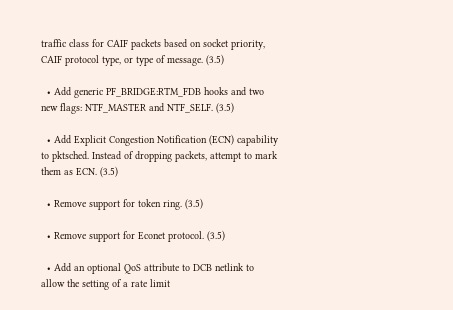traffic class for CAIF packets based on socket priority, CAIF protocol type, or type of message. (3.5)

  • Add generic PF_BRIDGE:RTM_FDB hooks and two new flags: NTF_MASTER and NTF_SELF. (3.5)

  • Add Explicit Congestion Notification (ECN) capability to pktsched. Instead of dropping packets, attempt to mark them as ECN. (3.5)

  • Remove support for token ring. (3.5)

  • Remove support for Econet protocol. (3.5)

  • Add an optional QoS attribute to DCB netlink to allow the setting of a rate limit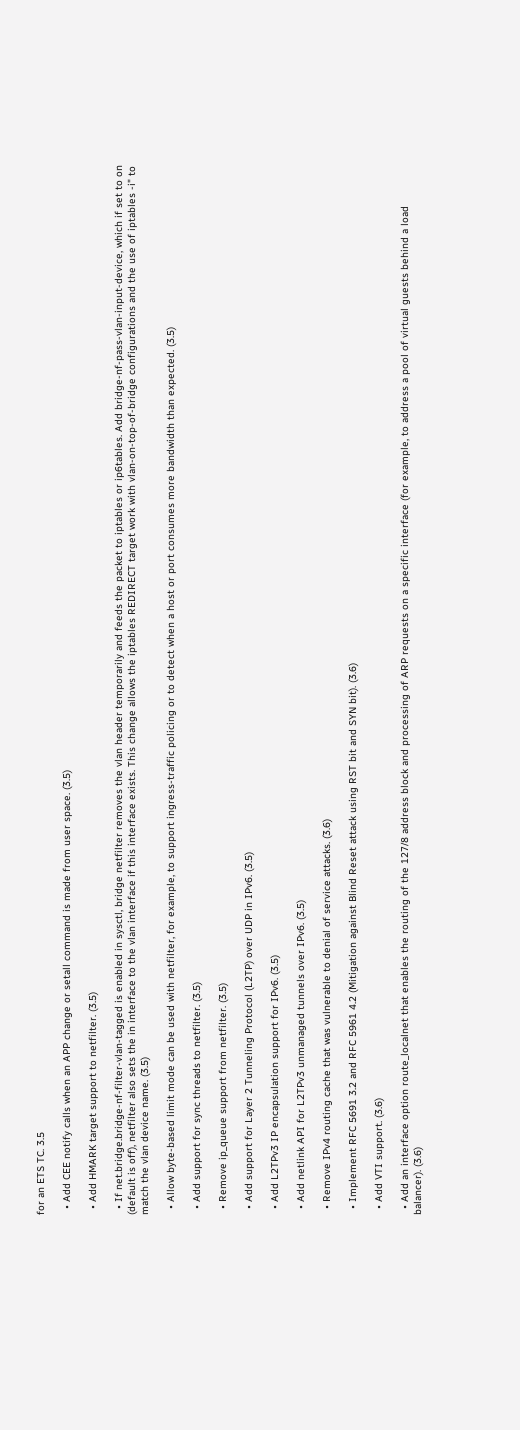for an ETS TC. 3.5

  • Add CEE notify calls when an APP change or setall command is made from user space. (3.5)

  • Add HMARK target support to netfilter. (3.5)

  • If net.bridge.bridge-nf-filter-vlan-tagged is enabled in sysctl, bridge netfilter removes the vlan header temporarily and feeds the packet to iptables or ip6tables. Add bridge-nf-pass-vlan-input-device, which if set to on (default is off), netfilter also sets the in interface to the vlan interface if this interface exists. This change allows the iptables REDIRECT target work with vlan-on-top-of-bridge configurations and the use of iptables -i" to match the vlan device name. (3.5)

  • Allow byte-based limit mode can be used with netfilter, for example, to support ingress-traffic policing or to detect when a host or port consumes more bandwidth than expected. (3.5)

  • Add support for sync threads to netfilter. (3.5)

  • Remove ip_queue support from netfilter. (3.5)

  • Add support for Layer 2 Tunneling Protocol (L2TP) over UDP in IPv6. (3.5)

  • Add L2TPv3 IP encapsulation support for IPv6. (3.5)

  • Add netlink API for L2TPv3 unmanaged tunnels over IPv6. (3.5)

  • Remove IPv4 routing cache that was vulnerable to denial of service attacks. (3.6)

  • Implement RFC 5691 3.2 and RFC 5961 4.2 (Mitigation against Blind Reset attack using RST bit and SYN bit). (3.6)

  • Add VTI support. (3.6)

  • Add an interface option route_localnet that enables the routing of the 127/8 address block and processing of ARP requests on a specific interface (for example, to address a pool of virtual guests behind a load balancer). (3.6)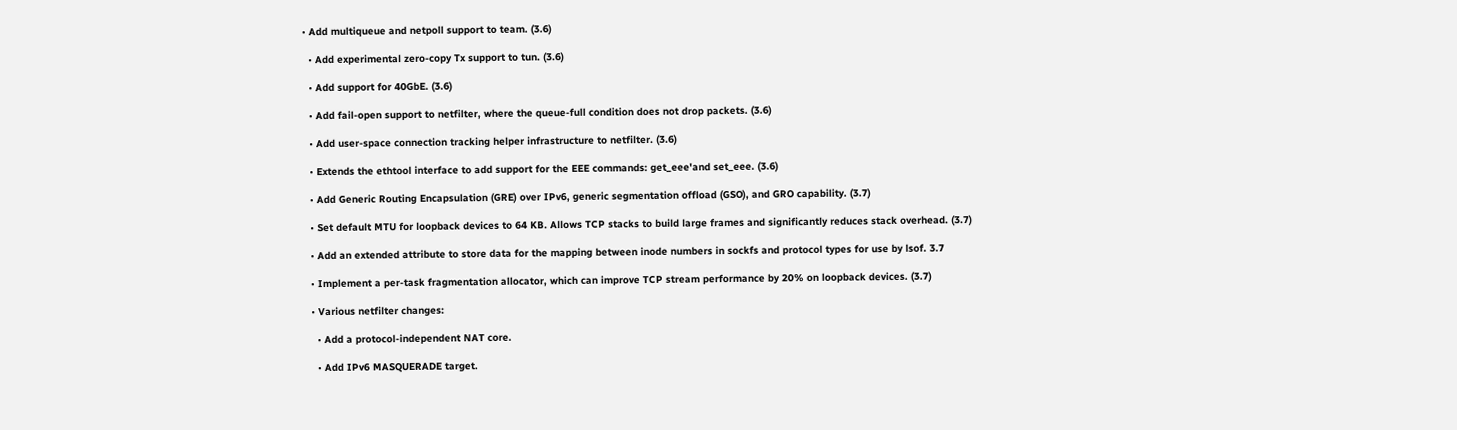• Add multiqueue and netpoll support to team. (3.6)

  • Add experimental zero-copy Tx support to tun. (3.6)

  • Add support for 40GbE. (3.6)

  • Add fail-open support to netfilter, where the queue-full condition does not drop packets. (3.6)

  • Add user-space connection tracking helper infrastructure to netfilter. (3.6)

  • Extends the ethtool interface to add support for the EEE commands: get_eee'and set_eee. (3.6)

  • Add Generic Routing Encapsulation (GRE) over IPv6, generic segmentation offload (GSO), and GRO capability. (3.7)

  • Set default MTU for loopback devices to 64 KB. Allows TCP stacks to build large frames and significantly reduces stack overhead. (3.7)

  • Add an extended attribute to store data for the mapping between inode numbers in sockfs and protocol types for use by lsof. 3.7

  • Implement a per-task fragmentation allocator, which can improve TCP stream performance by 20% on loopback devices. (3.7)

  • Various netfilter changes:

    • Add a protocol-independent NAT core.

    • Add IPv6 MASQUERADE target.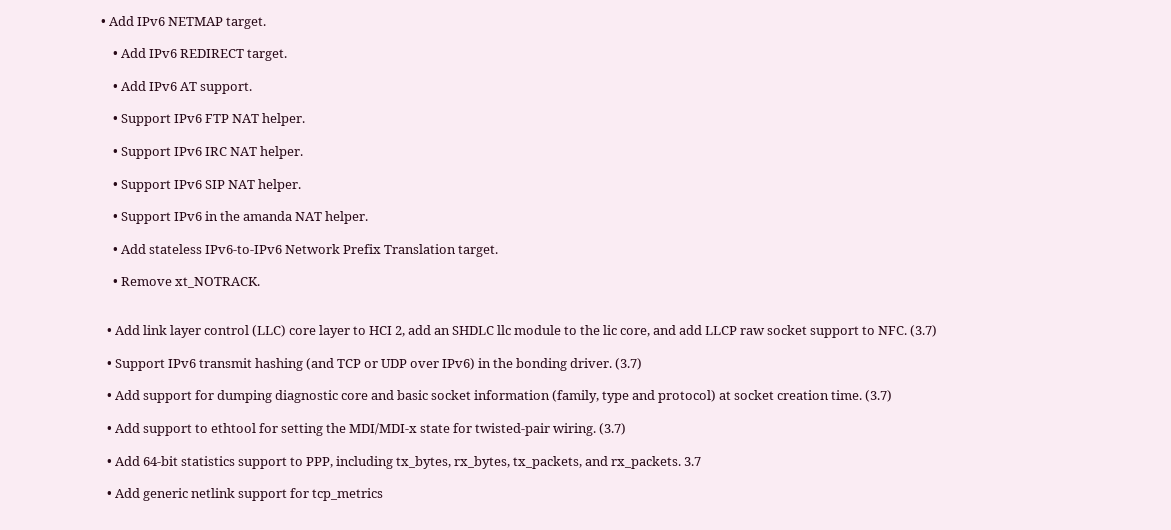• Add IPv6 NETMAP target.

    • Add IPv6 REDIRECT target.

    • Add IPv6 AT support.

    • Support IPv6 FTP NAT helper.

    • Support IPv6 IRC NAT helper.

    • Support IPv6 SIP NAT helper.

    • Support IPv6 in the amanda NAT helper.

    • Add stateless IPv6-to-IPv6 Network Prefix Translation target.

    • Remove xt_NOTRACK.


  • Add link layer control (LLC) core layer to HCI 2, add an SHDLC llc module to the lic core, and add LLCP raw socket support to NFC. (3.7)

  • Support IPv6 transmit hashing (and TCP or UDP over IPv6) in the bonding driver. (3.7)

  • Add support for dumping diagnostic core and basic socket information (family, type and protocol) at socket creation time. (3.7)

  • Add support to ethtool for setting the MDI/MDI-x state for twisted-pair wiring. (3.7)

  • Add 64-bit statistics support to PPP, including tx_bytes, rx_bytes, tx_packets, and rx_packets. 3.7

  • Add generic netlink support for tcp_metrics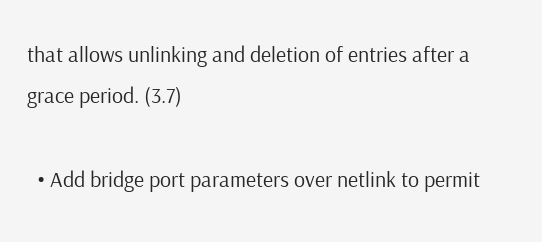that allows unlinking and deletion of entries after a grace period. (3.7)

  • Add bridge port parameters over netlink to permit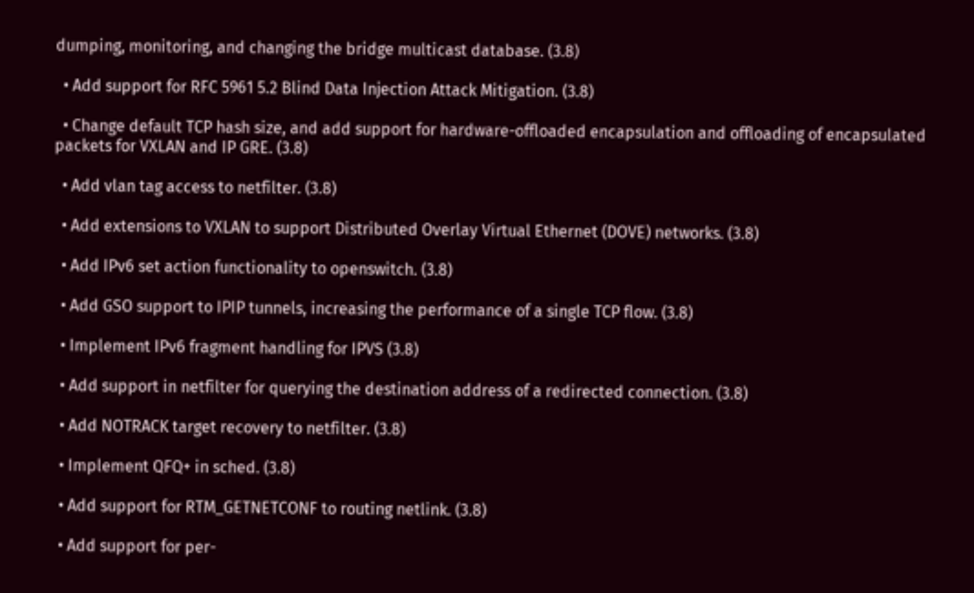dumping, monitoring, and changing the bridge multicast database. (3.8)

  • Add support for RFC 5961 5.2 Blind Data Injection Attack Mitigation. (3.8)

  • Change default TCP hash size, and add support for hardware-offloaded encapsulation and offloading of encapsulated packets for VXLAN and IP GRE. (3.8)

  • Add vlan tag access to netfilter. (3.8)

  • Add extensions to VXLAN to support Distributed Overlay Virtual Ethernet (DOVE) networks. (3.8)

  • Add IPv6 set action functionality to openswitch. (3.8)

  • Add GSO support to IPIP tunnels, increasing the performance of a single TCP flow. (3.8)

  • Implement IPv6 fragment handling for IPVS (3.8)

  • Add support in netfilter for querying the destination address of a redirected connection. (3.8)

  • Add NOTRACK target recovery to netfilter. (3.8)

  • Implement QFQ+ in sched. (3.8)

  • Add support for RTM_GETNETCONF to routing netlink. (3.8)

  • Add support for per-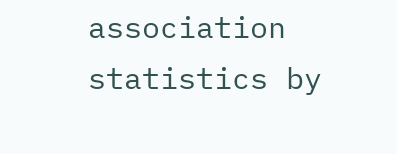association statistics by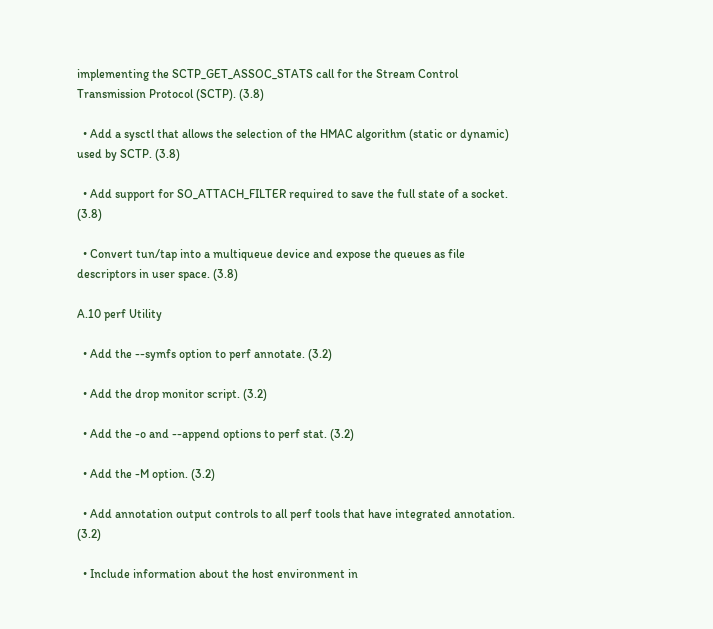implementing the SCTP_GET_ASSOC_STATS call for the Stream Control Transmission Protocol (SCTP). (3.8)

  • Add a sysctl that allows the selection of the HMAC algorithm (static or dynamic) used by SCTP. (3.8)

  • Add support for SO_ATTACH_FILTER required to save the full state of a socket. (3.8)

  • Convert tun/tap into a multiqueue device and expose the queues as file descriptors in user space. (3.8)

A.10 perf Utility

  • Add the --symfs option to perf annotate. (3.2)

  • Add the drop monitor script. (3.2)

  • Add the -o and --append options to perf stat. (3.2)

  • Add the -M option. (3.2)

  • Add annotation output controls to all perf tools that have integrated annotation. (3.2)

  • Include information about the host environment in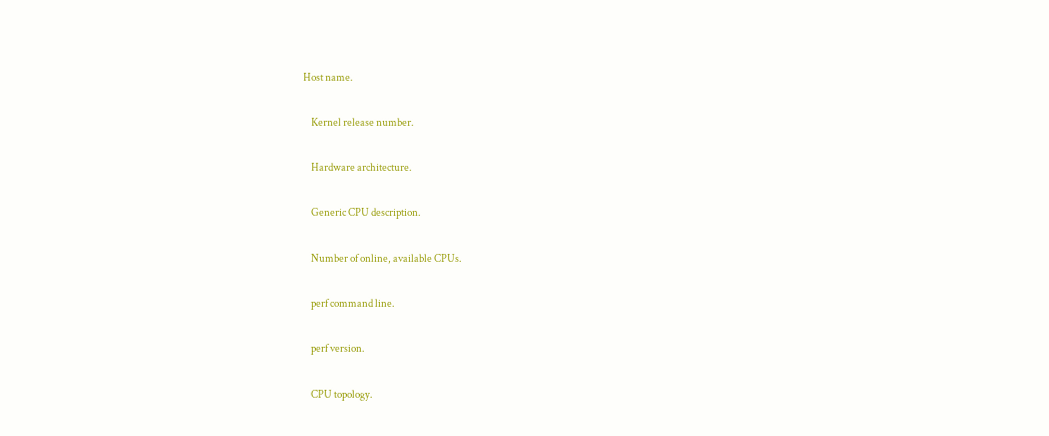Host name.


    Kernel release number.


    Hardware architecture.


    Generic CPU description.


    Number of online, available CPUs.


    perf command line.


    perf version.


    CPU topology.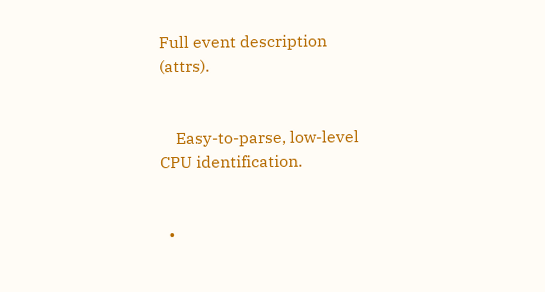Full event description (attrs).


    Easy-to-parse, low-level CPU identification.


  •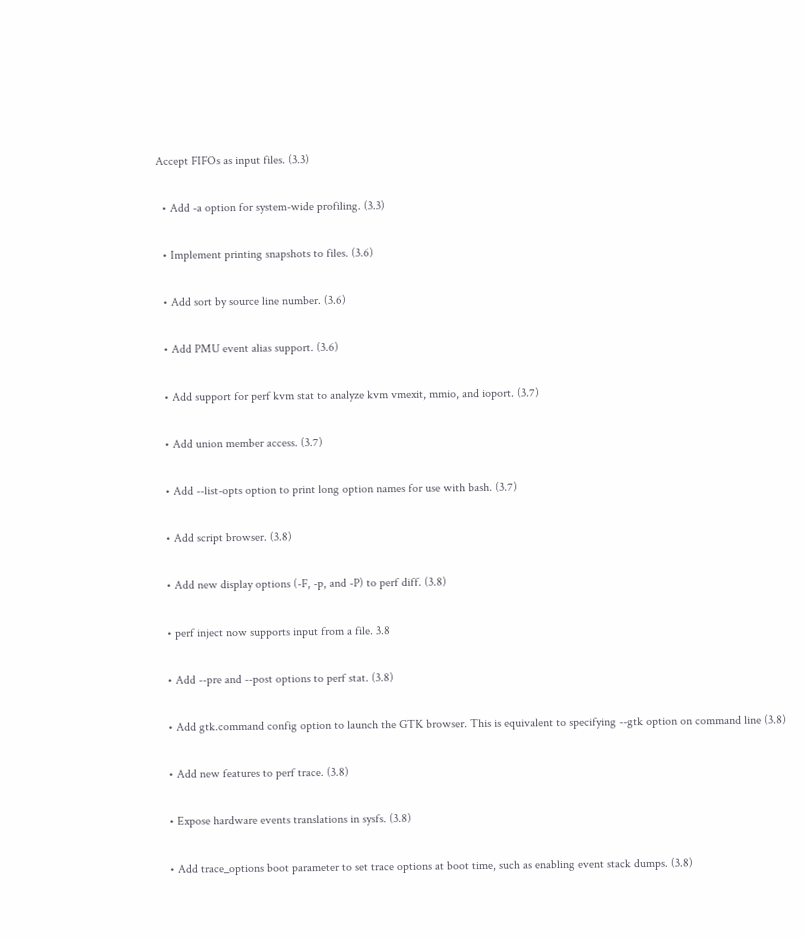Accept FIFOs as input files. (3.3)

  • Add -a option for system-wide profiling. (3.3)

  • Implement printing snapshots to files. (3.6)

  • Add sort by source line number. (3.6)

  • Add PMU event alias support. (3.6)

  • Add support for perf kvm stat to analyze kvm vmexit, mmio, and ioport. (3.7)

  • Add union member access. (3.7)

  • Add --list-opts option to print long option names for use with bash. (3.7)

  • Add script browser. (3.8)

  • Add new display options (-F, -p, and -P) to perf diff. (3.8)

  • perf inject now supports input from a file. 3.8

  • Add --pre and --post options to perf stat. (3.8)

  • Add gtk.command config option to launch the GTK browser. This is equivalent to specifying --gtk option on command line (3.8)

  • Add new features to perf trace. (3.8)

  • Expose hardware events translations in sysfs. (3.8)

  • Add trace_options boot parameter to set trace options at boot time, such as enabling event stack dumps. (3.8)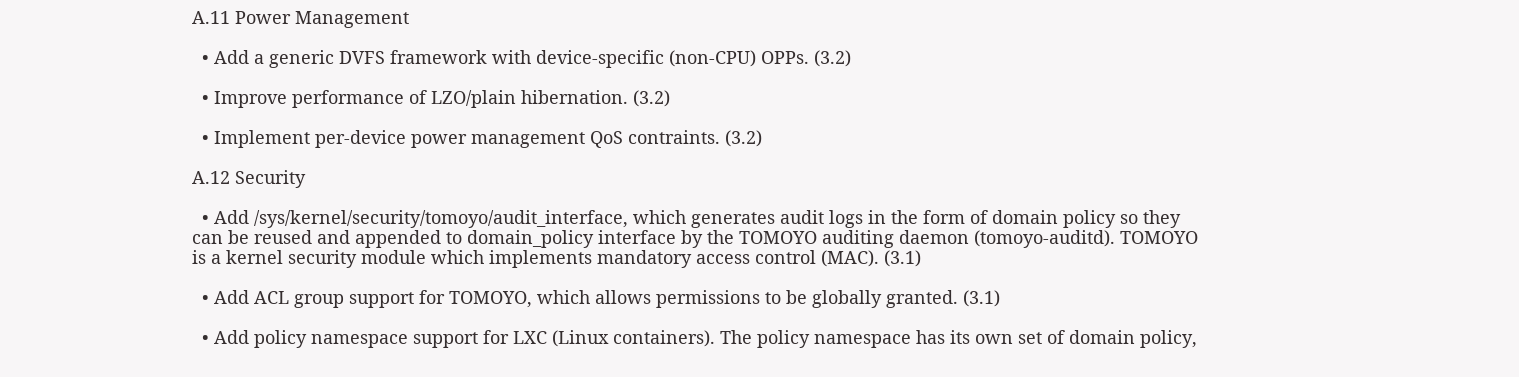A.11 Power Management

  • Add a generic DVFS framework with device-specific (non-CPU) OPPs. (3.2)

  • Improve performance of LZO/plain hibernation. (3.2)

  • Implement per-device power management QoS contraints. (3.2)

A.12 Security

  • Add /sys/kernel/security/tomoyo/audit_interface, which generates audit logs in the form of domain policy so they can be reused and appended to domain_policy interface by the TOMOYO auditing daemon (tomoyo-auditd). TOMOYO is a kernel security module which implements mandatory access control (MAC). (3.1)

  • Add ACL group support for TOMOYO, which allows permissions to be globally granted. (3.1)

  • Add policy namespace support for LXC (Linux containers). The policy namespace has its own set of domain policy,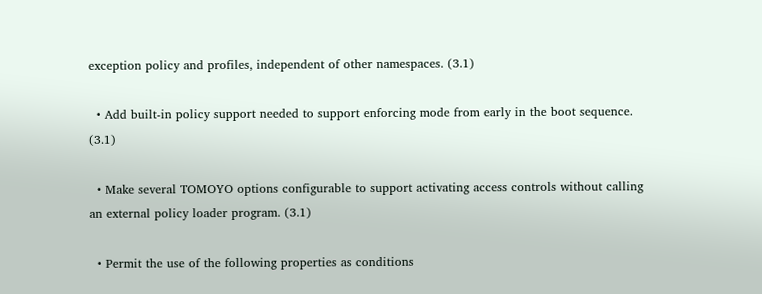exception policy and profiles, independent of other namespaces. (3.1)

  • Add built-in policy support needed to support enforcing mode from early in the boot sequence. (3.1)

  • Make several TOMOYO options configurable to support activating access controls without calling an external policy loader program. (3.1)

  • Permit the use of the following properties as conditions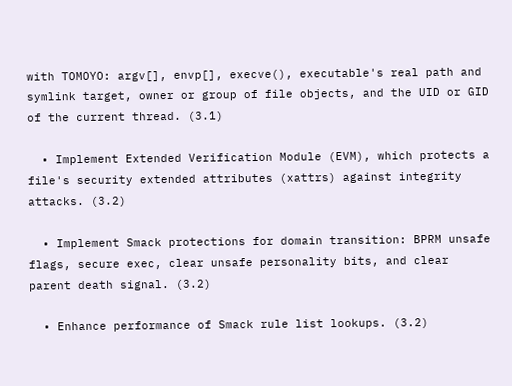with TOMOYO: argv[], envp[], execve(), executable's real path and symlink target, owner or group of file objects, and the UID or GID of the current thread. (3.1)

  • Implement Extended Verification Module (EVM), which protects a file's security extended attributes (xattrs) against integrity attacks. (3.2)

  • Implement Smack protections for domain transition: BPRM unsafe flags, secure exec, clear unsafe personality bits, and clear parent death signal. (3.2)

  • Enhance performance of Smack rule list lookups. (3.2)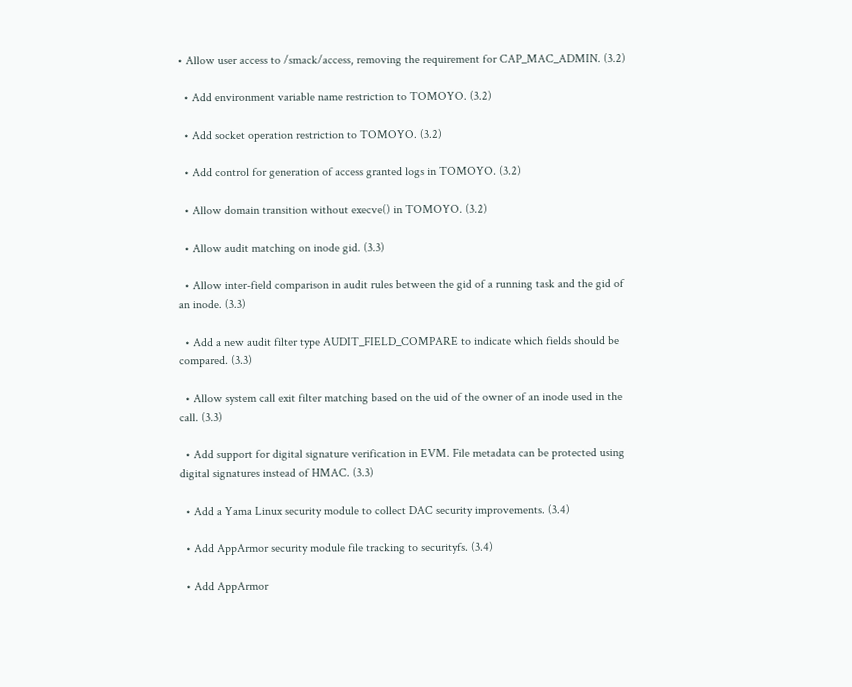• Allow user access to /smack/access, removing the requirement for CAP_MAC_ADMIN. (3.2)

  • Add environment variable name restriction to TOMOYO. (3.2)

  • Add socket operation restriction to TOMOYO. (3.2)

  • Add control for generation of access granted logs in TOMOYO. (3.2)

  • Allow domain transition without execve() in TOMOYO. (3.2)

  • Allow audit matching on inode gid. (3.3)

  • Allow inter-field comparison in audit rules between the gid of a running task and the gid of an inode. (3.3)

  • Add a new audit filter type AUDIT_FIELD_COMPARE to indicate which fields should be compared. (3.3)

  • Allow system call exit filter matching based on the uid of the owner of an inode used in the call. (3.3)

  • Add support for digital signature verification in EVM. File metadata can be protected using digital signatures instead of HMAC. (3.3)

  • Add a Yama Linux security module to collect DAC security improvements. (3.4)

  • Add AppArmor security module file tracking to securityfs. (3.4)

  • Add AppArmor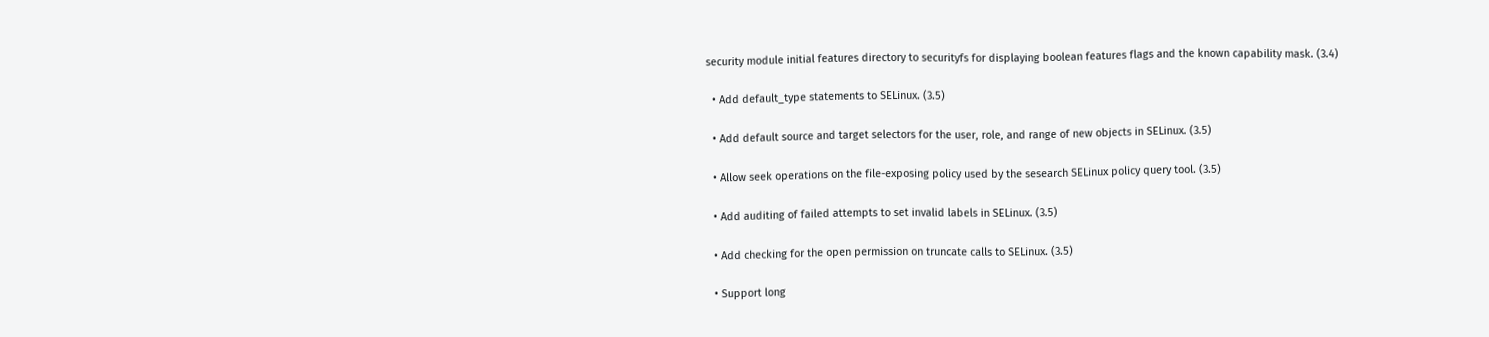security module initial features directory to securityfs for displaying boolean features flags and the known capability mask. (3.4)

  • Add default_type statements to SELinux. (3.5)

  • Add default source and target selectors for the user, role, and range of new objects in SELinux. (3.5)

  • Allow seek operations on the file-exposing policy used by the sesearch SELinux policy query tool. (3.5)

  • Add auditing of failed attempts to set invalid labels in SELinux. (3.5)

  • Add checking for the open permission on truncate calls to SELinux. (3.5)

  • Support long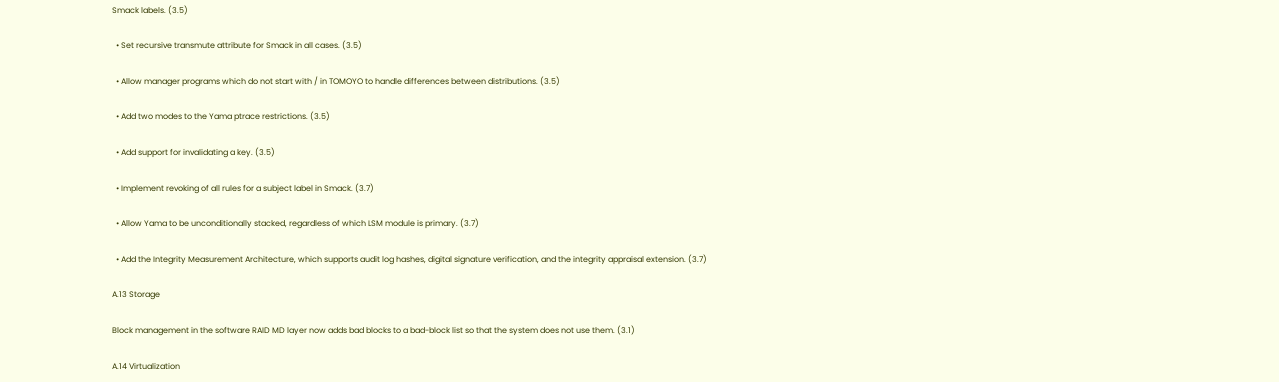Smack labels. (3.5)

  • Set recursive transmute attribute for Smack in all cases. (3.5)

  • Allow manager programs which do not start with / in TOMOYO to handle differences between distributions. (3.5)

  • Add two modes to the Yama ptrace restrictions. (3.5)

  • Add support for invalidating a key. (3.5)

  • Implement revoking of all rules for a subject label in Smack. (3.7)

  • Allow Yama to be unconditionally stacked, regardless of which LSM module is primary. (3.7)

  • Add the Integrity Measurement Architecture, which supports audit log hashes, digital signature verification, and the integrity appraisal extension. (3.7)

A.13 Storage

Block management in the software RAID MD layer now adds bad blocks to a bad-block list so that the system does not use them. (3.1)

A.14 Virtualization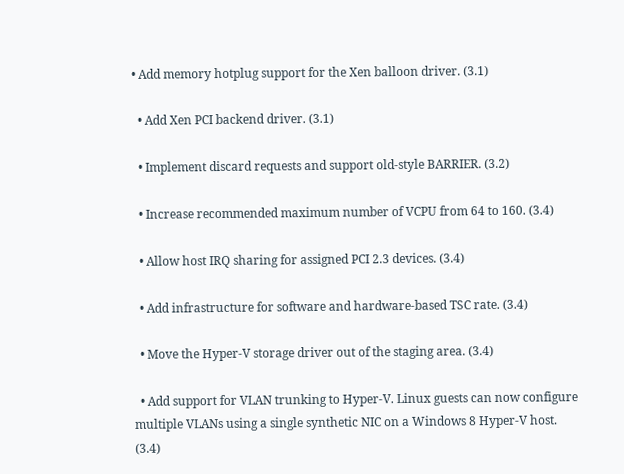• Add memory hotplug support for the Xen balloon driver. (3.1)

  • Add Xen PCI backend driver. (3.1)

  • Implement discard requests and support old-style BARRIER. (3.2)

  • Increase recommended maximum number of VCPU from 64 to 160. (3.4)

  • Allow host IRQ sharing for assigned PCI 2.3 devices. (3.4)

  • Add infrastructure for software and hardware-based TSC rate. (3.4)

  • Move the Hyper-V storage driver out of the staging area. (3.4)

  • Add support for VLAN trunking to Hyper-V. Linux guests can now configure multiple VLANs using a single synthetic NIC on a Windows 8 Hyper-V host. (3.4)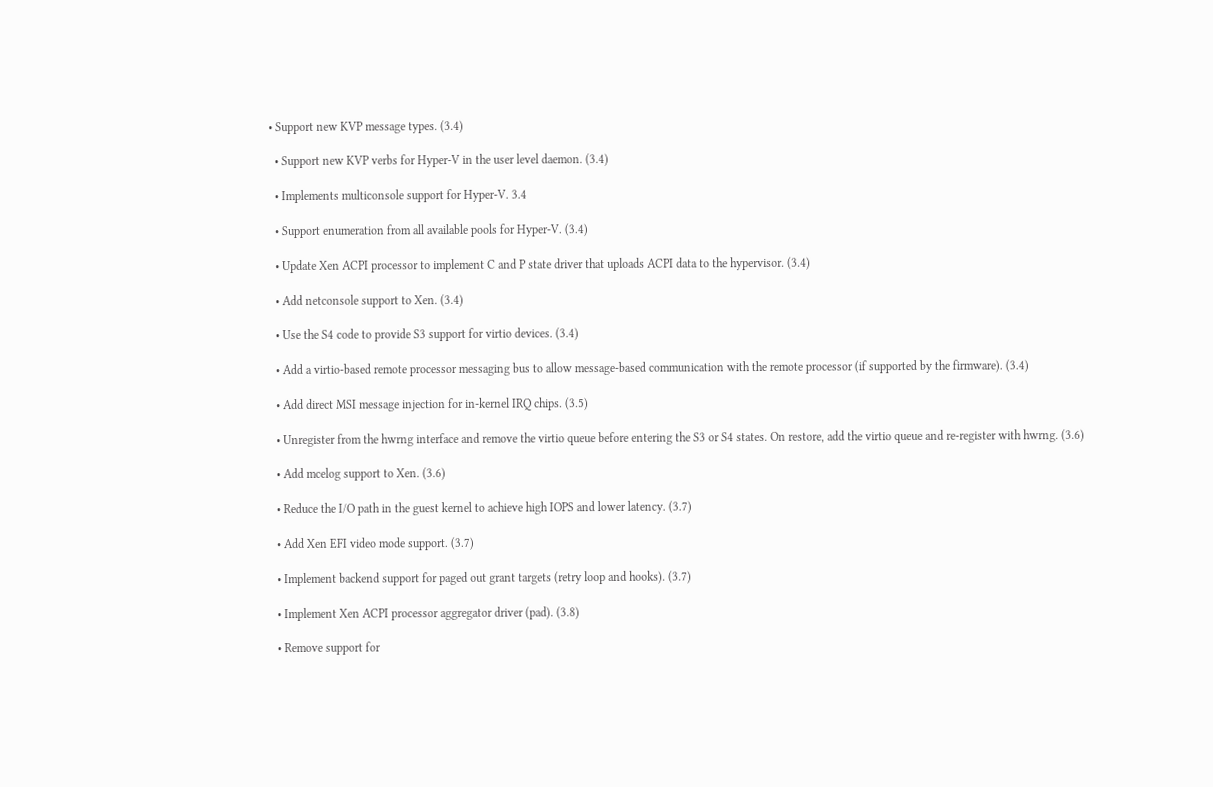• Support new KVP message types. (3.4)

  • Support new KVP verbs for Hyper-V in the user level daemon. (3.4)

  • Implements multiconsole support for Hyper-V. 3.4

  • Support enumeration from all available pools for Hyper-V. (3.4)

  • Update Xen ACPI processor to implement C and P state driver that uploads ACPI data to the hypervisor. (3.4)

  • Add netconsole support to Xen. (3.4)

  • Use the S4 code to provide S3 support for virtio devices. (3.4)

  • Add a virtio-based remote processor messaging bus to allow message-based communication with the remote processor (if supported by the firmware). (3.4)

  • Add direct MSI message injection for in-kernel IRQ chips. (3.5)

  • Unregister from the hwrng interface and remove the virtio queue before entering the S3 or S4 states. On restore, add the virtio queue and re-register with hwrng. (3.6)

  • Add mcelog support to Xen. (3.6)

  • Reduce the I/O path in the guest kernel to achieve high IOPS and lower latency. (3.7)

  • Add Xen EFI video mode support. (3.7)

  • Implement backend support for paged out grant targets (retry loop and hooks). (3.7)

  • Implement Xen ACPI processor aggregator driver (pad). (3.8)

  • Remove support for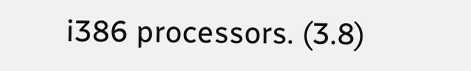i386 processors. (3.8)